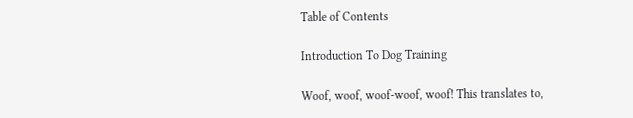Table of Contents

Introduction To Dog Training

Woof, woof, woof-woof, woof! This translates to,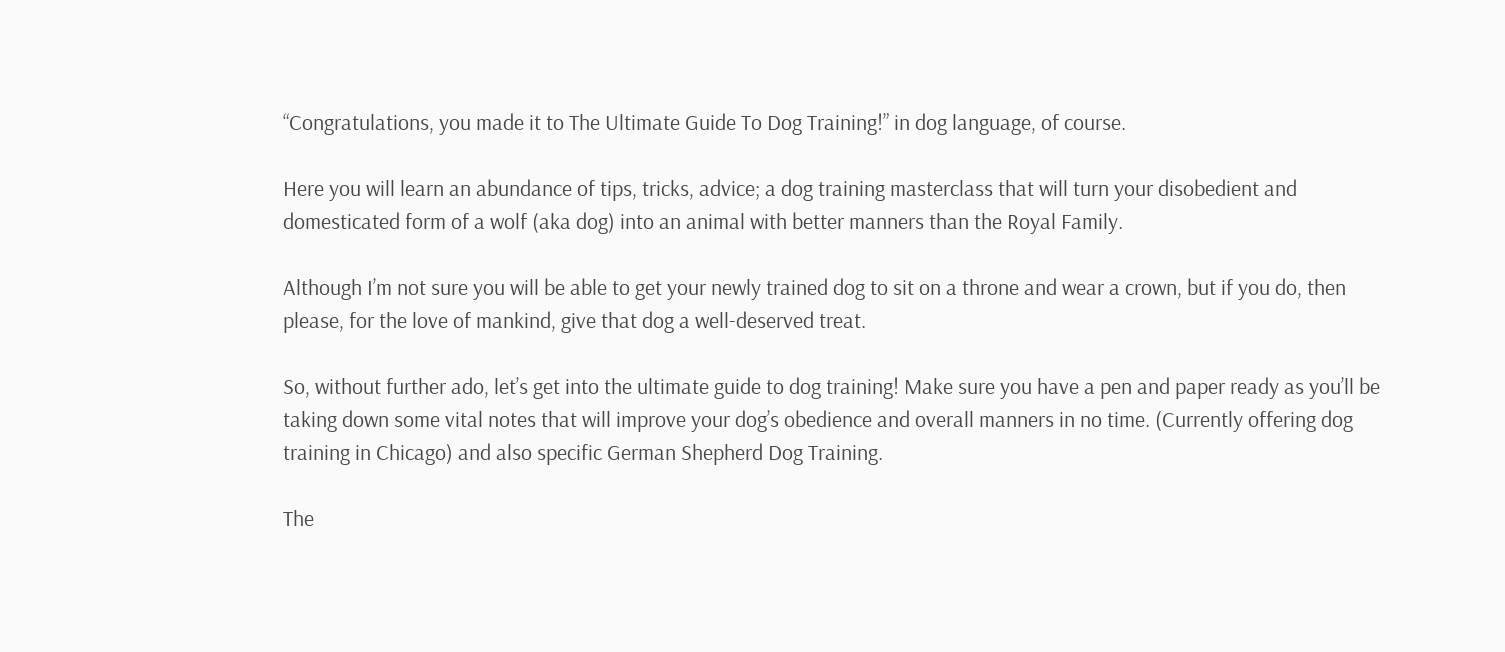“Congratulations, you made it to The Ultimate Guide To Dog Training!” in dog language, of course.

Here you will learn an abundance of tips, tricks, advice; a dog training masterclass that will turn your disobedient and domesticated form of a wolf (aka dog) into an animal with better manners than the Royal Family.

Although I’m not sure you will be able to get your newly trained dog to sit on a throne and wear a crown, but if you do, then please, for the love of mankind, give that dog a well-deserved treat.

So, without further ado, let’s get into the ultimate guide to dog training! Make sure you have a pen and paper ready as you’ll be taking down some vital notes that will improve your dog’s obedience and overall manners in no time. (Currently offering dog training in Chicago) and also specific German Shepherd Dog Training.

The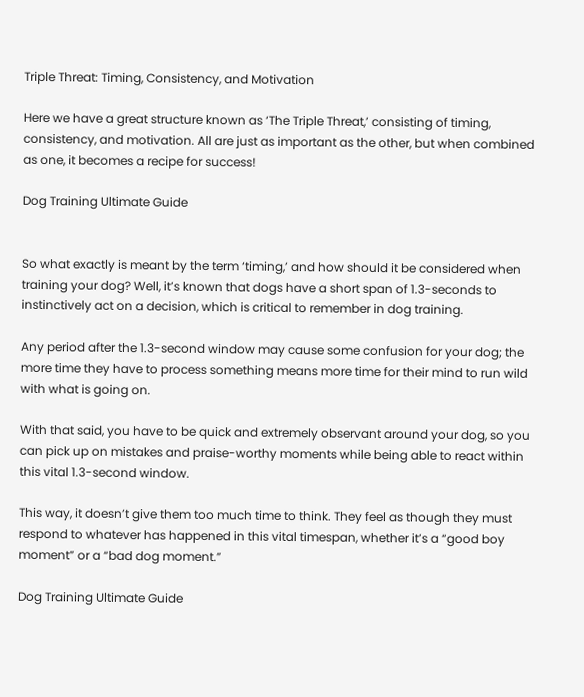Triple Threat: Timing, Consistency, and Motivation

Here we have a great structure known as ‘The Triple Threat,’ consisting of timing, consistency, and motivation. All are just as important as the other, but when combined as one, it becomes a recipe for success!

Dog Training Ultimate Guide


So what exactly is meant by the term ‘timing,’ and how should it be considered when training your dog? Well, it’s known that dogs have a short span of 1.3-seconds to instinctively act on a decision, which is critical to remember in dog training.

Any period after the 1.3-second window may cause some confusion for your dog; the more time they have to process something means more time for their mind to run wild with what is going on.

With that said, you have to be quick and extremely observant around your dog, so you can pick up on mistakes and praise-worthy moments while being able to react within this vital 1.3-second window.

This way, it doesn’t give them too much time to think. They feel as though they must respond to whatever has happened in this vital timespan, whether it’s a “good boy moment” or a “bad dog moment.”

Dog Training Ultimate Guide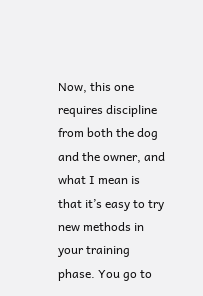Now, this one requires discipline from both the dog and the owner, and what I mean is that it’s easy to try new methods in your training phase. You go to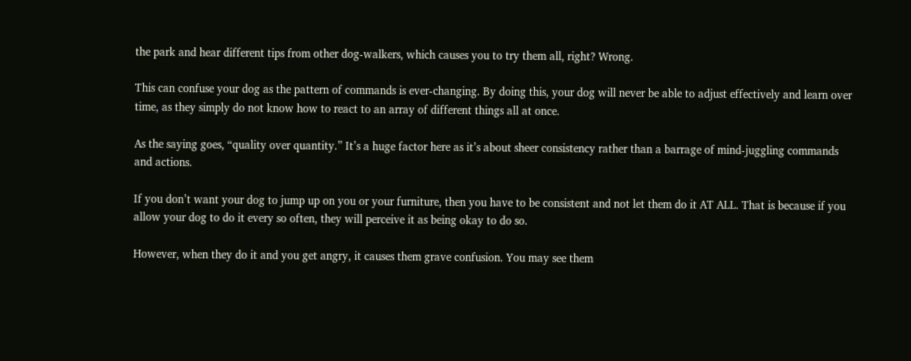the park and hear different tips from other dog-walkers, which causes you to try them all, right? Wrong.

This can confuse your dog as the pattern of commands is ever-changing. By doing this, your dog will never be able to adjust effectively and learn over time, as they simply do not know how to react to an array of different things all at once.

As the saying goes, “quality over quantity.” It’s a huge factor here as it’s about sheer consistency rather than a barrage of mind-juggling commands and actions.

If you don’t want your dog to jump up on you or your furniture, then you have to be consistent and not let them do it AT ALL. That is because if you allow your dog to do it every so often, they will perceive it as being okay to do so.

However, when they do it and you get angry, it causes them grave confusion. You may see them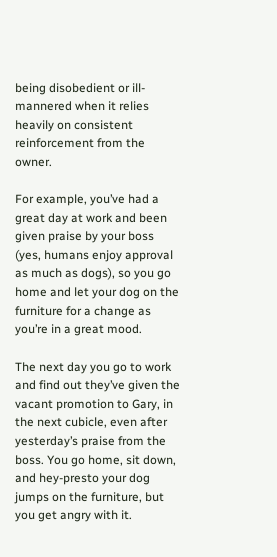being disobedient or ill-mannered when it relies heavily on consistent reinforcement from the owner.

For example, you’ve had a great day at work and been given praise by your boss (yes, humans enjoy approval as much as dogs), so you go home and let your dog on the furniture for a change as you’re in a great mood.

The next day you go to work and find out they’ve given the vacant promotion to Gary, in the next cubicle, even after yesterday’s praise from the boss. You go home, sit down, and hey-presto your dog jumps on the furniture, but you get angry with it.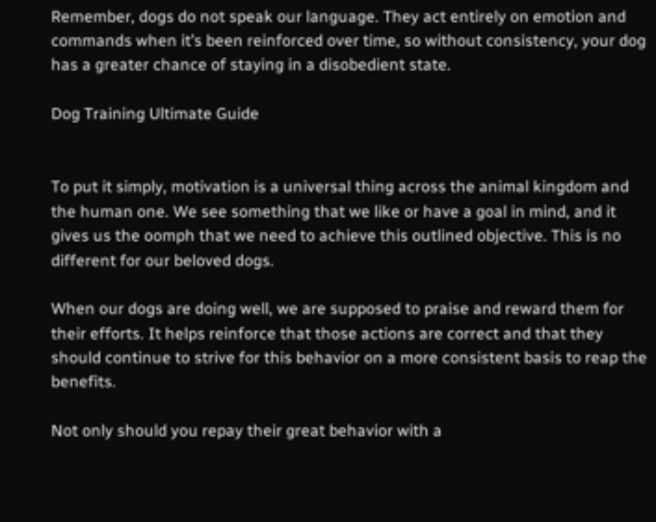Remember, dogs do not speak our language. They act entirely on emotion and commands when it’s been reinforced over time, so without consistency, your dog has a greater chance of staying in a disobedient state.

Dog Training Ultimate Guide


To put it simply, motivation is a universal thing across the animal kingdom and the human one. We see something that we like or have a goal in mind, and it gives us the oomph that we need to achieve this outlined objective. This is no different for our beloved dogs.

When our dogs are doing well, we are supposed to praise and reward them for their efforts. It helps reinforce that those actions are correct and that they should continue to strive for this behavior on a more consistent basis to reap the benefits.

Not only should you repay their great behavior with a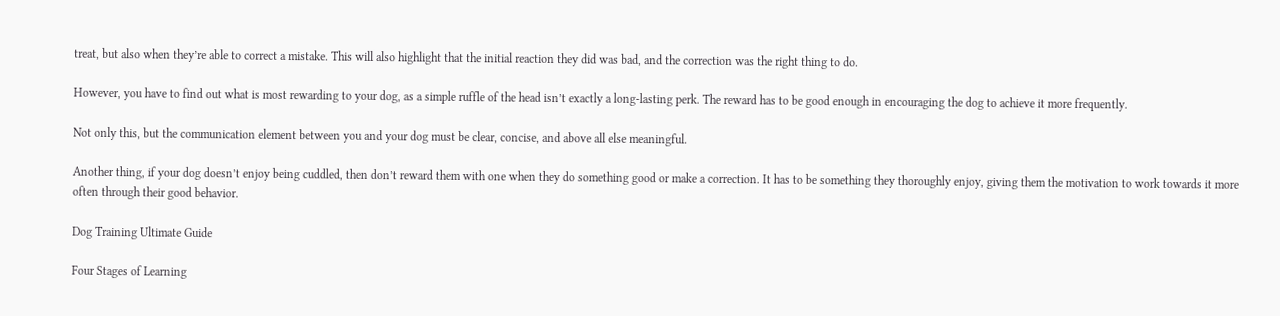treat, but also when they’re able to correct a mistake. This will also highlight that the initial reaction they did was bad, and the correction was the right thing to do.

However, you have to find out what is most rewarding to your dog, as a simple ruffle of the head isn’t exactly a long-lasting perk. The reward has to be good enough in encouraging the dog to achieve it more frequently.

Not only this, but the communication element between you and your dog must be clear, concise, and above all else meaningful.

Another thing, if your dog doesn’t enjoy being cuddled, then don’t reward them with one when they do something good or make a correction. It has to be something they thoroughly enjoy, giving them the motivation to work towards it more often through their good behavior.

Dog Training Ultimate Guide

Four Stages of Learning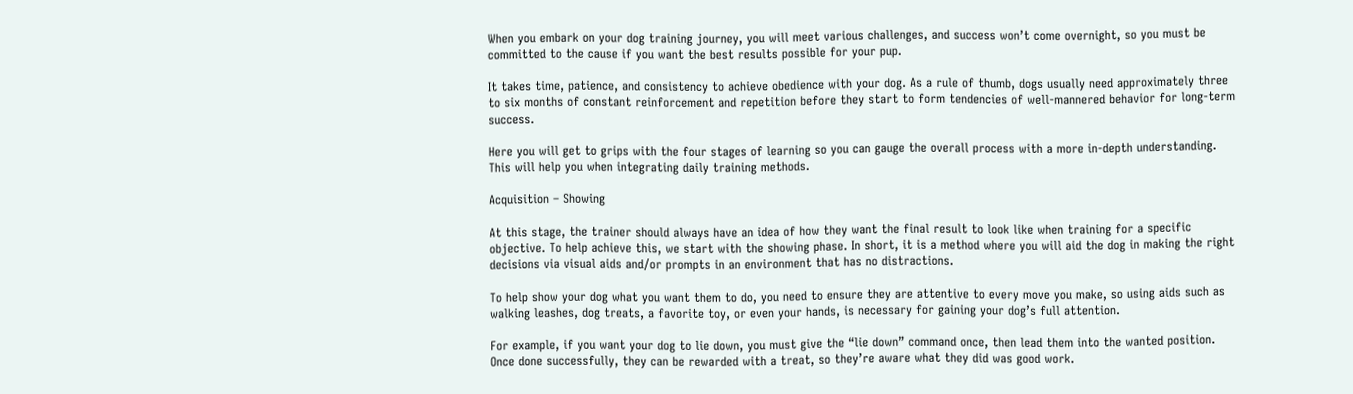When you embark on your dog training journey, you will meet various challenges, and success won’t come overnight, so you must be committed to the cause if you want the best results possible for your pup.

It takes time, patience, and consistency to achieve obedience with your dog. As a rule of thumb, dogs usually need approximately three to six months of constant reinforcement and repetition before they start to form tendencies of well-mannered behavior for long-term success.

Here you will get to grips with the four stages of learning so you can gauge the overall process with a more in-depth understanding. This will help you when integrating daily training methods.

Acquisition – Showing

At this stage, the trainer should always have an idea of how they want the final result to look like when training for a specific objective. To help achieve this, we start with the showing phase. In short, it is a method where you will aid the dog in making the right decisions via visual aids and/or prompts in an environment that has no distractions.

To help show your dog what you want them to do, you need to ensure they are attentive to every move you make, so using aids such as walking leashes, dog treats, a favorite toy, or even your hands, is necessary for gaining your dog’s full attention.

For example, if you want your dog to lie down, you must give the “lie down” command once, then lead them into the wanted position. Once done successfully, they can be rewarded with a treat, so they’re aware what they did was good work.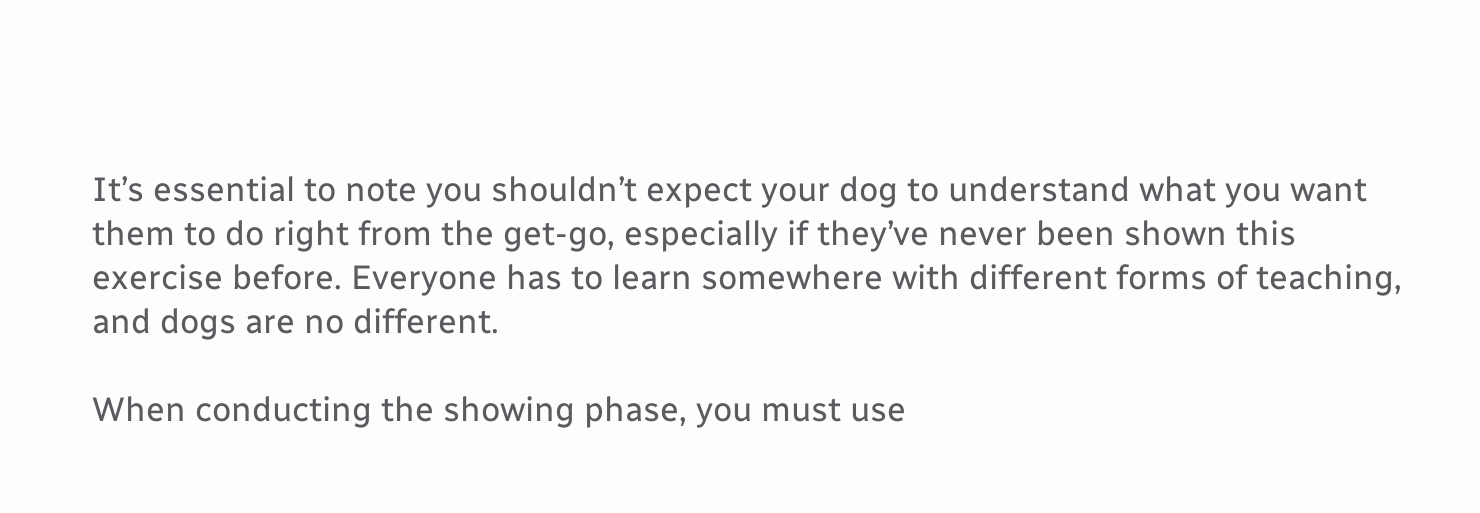It’s essential to note you shouldn’t expect your dog to understand what you want them to do right from the get-go, especially if they’ve never been shown this exercise before. Everyone has to learn somewhere with different forms of teaching, and dogs are no different.

When conducting the showing phase, you must use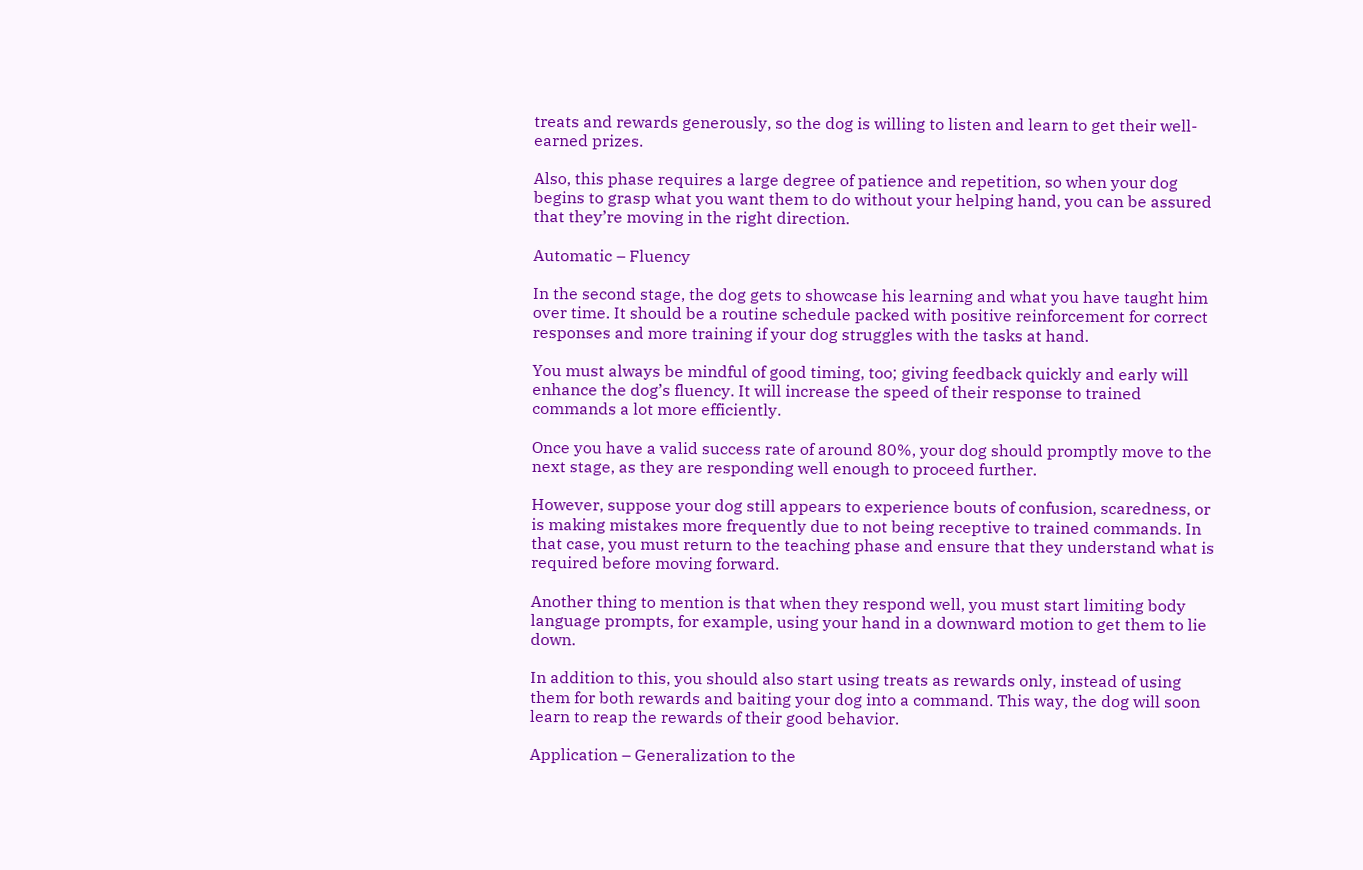treats and rewards generously, so the dog is willing to listen and learn to get their well-earned prizes.

Also, this phase requires a large degree of patience and repetition, so when your dog begins to grasp what you want them to do without your helping hand, you can be assured that they’re moving in the right direction.

Automatic – Fluency

In the second stage, the dog gets to showcase his learning and what you have taught him over time. It should be a routine schedule packed with positive reinforcement for correct responses and more training if your dog struggles with the tasks at hand.

You must always be mindful of good timing, too; giving feedback quickly and early will enhance the dog’s fluency. It will increase the speed of their response to trained commands a lot more efficiently.

Once you have a valid success rate of around 80%, your dog should promptly move to the next stage, as they are responding well enough to proceed further.

However, suppose your dog still appears to experience bouts of confusion, scaredness, or is making mistakes more frequently due to not being receptive to trained commands. In that case, you must return to the teaching phase and ensure that they understand what is required before moving forward.

Another thing to mention is that when they respond well, you must start limiting body language prompts, for example, using your hand in a downward motion to get them to lie down.

In addition to this, you should also start using treats as rewards only, instead of using them for both rewards and baiting your dog into a command. This way, the dog will soon learn to reap the rewards of their good behavior.

Application – Generalization to the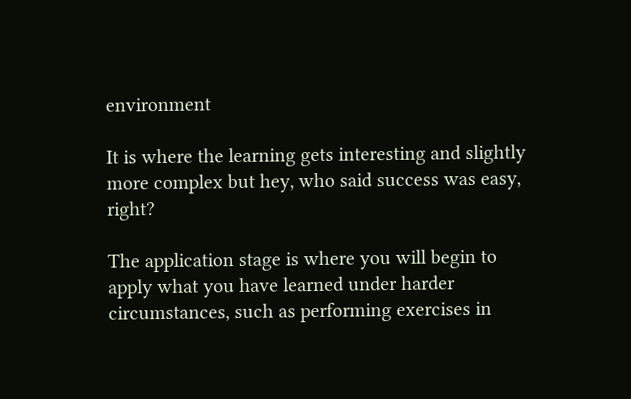environment

It is where the learning gets interesting and slightly more complex but hey, who said success was easy, right?

The application stage is where you will begin to apply what you have learned under harder circumstances, such as performing exercises in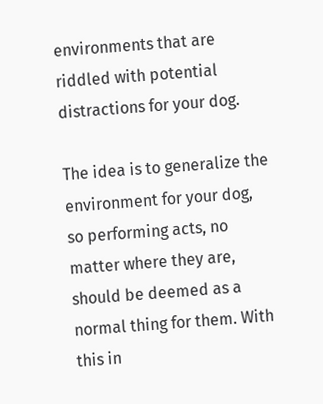environments that are riddled with potential distractions for your dog.

The idea is to generalize the environment for your dog, so performing acts, no matter where they are, should be deemed as a normal thing for them. With this in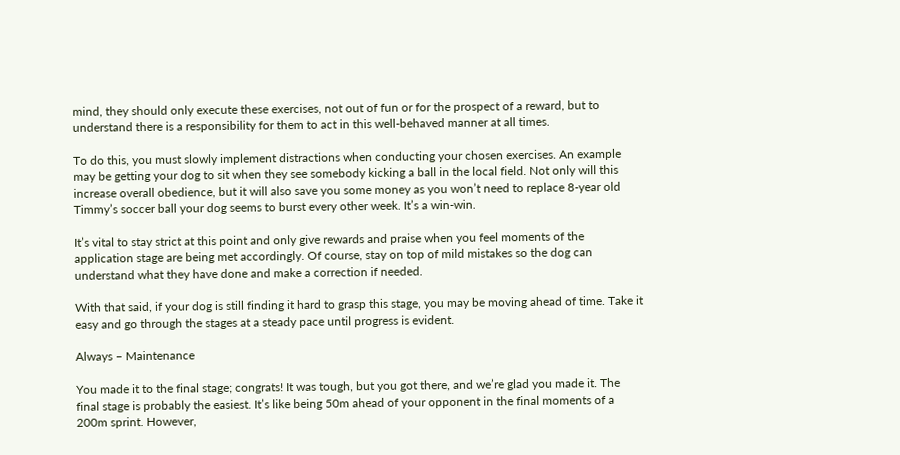mind, they should only execute these exercises, not out of fun or for the prospect of a reward, but to understand there is a responsibility for them to act in this well-behaved manner at all times.

To do this, you must slowly implement distractions when conducting your chosen exercises. An example may be getting your dog to sit when they see somebody kicking a ball in the local field. Not only will this increase overall obedience, but it will also save you some money as you won’t need to replace 8-year old Timmy’s soccer ball your dog seems to burst every other week. It’s a win-win.

It’s vital to stay strict at this point and only give rewards and praise when you feel moments of the application stage are being met accordingly. Of course, stay on top of mild mistakes so the dog can understand what they have done and make a correction if needed.

With that said, if your dog is still finding it hard to grasp this stage, you may be moving ahead of time. Take it easy and go through the stages at a steady pace until progress is evident.

Always – Maintenance

You made it to the final stage; congrats! It was tough, but you got there, and we’re glad you made it. The final stage is probably the easiest. It’s like being 50m ahead of your opponent in the final moments of a 200m sprint. However,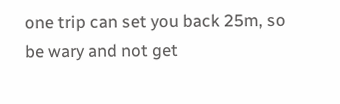one trip can set you back 25m, so be wary and not get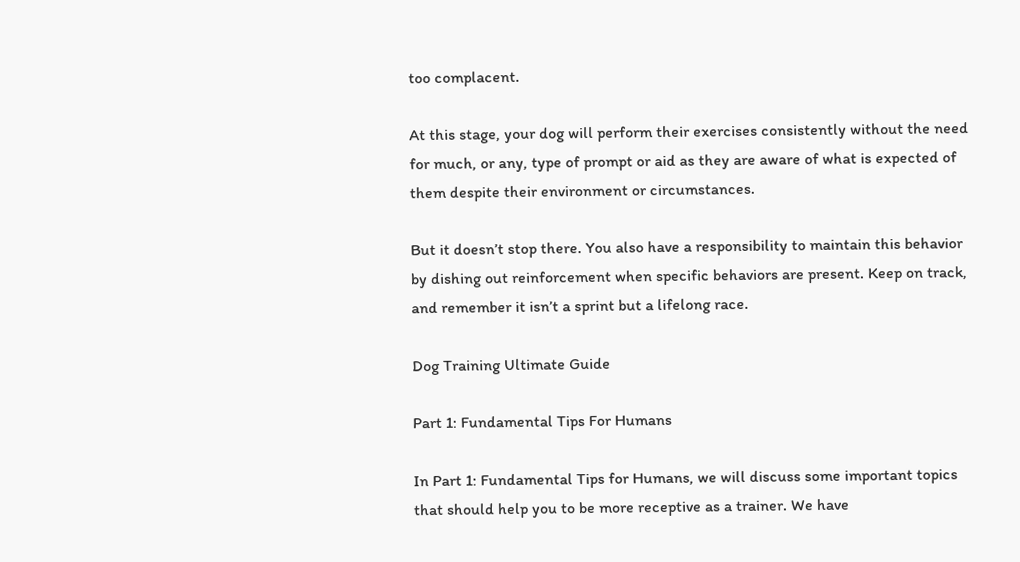too complacent.

At this stage, your dog will perform their exercises consistently without the need for much, or any, type of prompt or aid as they are aware of what is expected of them despite their environment or circumstances.

But it doesn’t stop there. You also have a responsibility to maintain this behavior by dishing out reinforcement when specific behaviors are present. Keep on track, and remember it isn’t a sprint but a lifelong race.

Dog Training Ultimate Guide

Part 1: Fundamental Tips For Humans

In Part 1: Fundamental Tips for Humans, we will discuss some important topics that should help you to be more receptive as a trainer. We have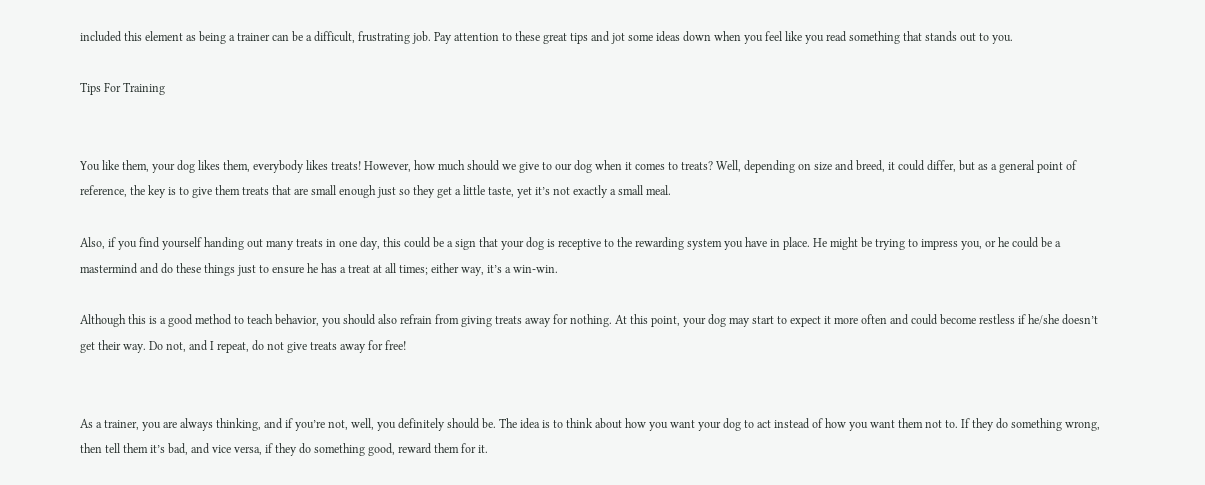included this element as being a trainer can be a difficult, frustrating job. Pay attention to these great tips and jot some ideas down when you feel like you read something that stands out to you.

Tips For Training


You like them, your dog likes them, everybody likes treats! However, how much should we give to our dog when it comes to treats? Well, depending on size and breed, it could differ, but as a general point of reference, the key is to give them treats that are small enough just so they get a little taste, yet it’s not exactly a small meal.

Also, if you find yourself handing out many treats in one day, this could be a sign that your dog is receptive to the rewarding system you have in place. He might be trying to impress you, or he could be a mastermind and do these things just to ensure he has a treat at all times; either way, it’s a win-win.

Although this is a good method to teach behavior, you should also refrain from giving treats away for nothing. At this point, your dog may start to expect it more often and could become restless if he/she doesn’t get their way. Do not, and I repeat, do not give treats away for free!


As a trainer, you are always thinking, and if you’re not, well, you definitely should be. The idea is to think about how you want your dog to act instead of how you want them not to. If they do something wrong, then tell them it’s bad, and vice versa, if they do something good, reward them for it.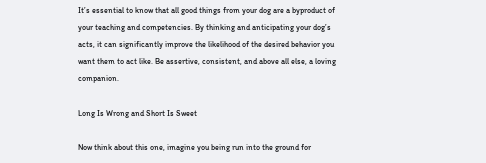It’s essential to know that all good things from your dog are a byproduct of your teaching and competencies. By thinking and anticipating your dog’s acts, it can significantly improve the likelihood of the desired behavior you want them to act like. Be assertive, consistent, and above all else, a loving companion.

Long Is Wrong and Short Is Sweet

Now think about this one, imagine you being run into the ground for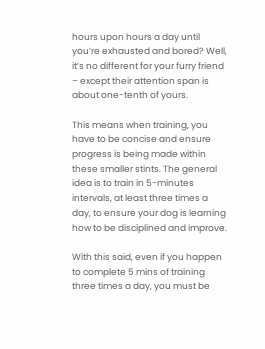hours upon hours a day until you’re exhausted and bored? Well, it’s no different for your furry friend – except their attention span is about one-tenth of yours.

This means when training, you have to be concise and ensure progress is being made within these smaller stints. The general idea is to train in 5-minutes intervals, at least three times a day, to ensure your dog is learning how to be disciplined and improve.

With this said, even if you happen to complete 5 mins of training three times a day, you must be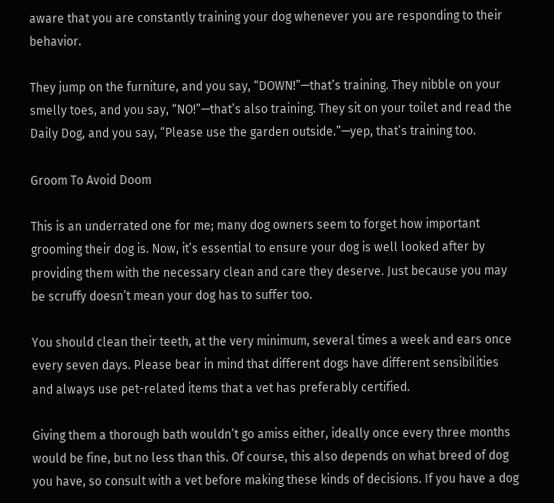aware that you are constantly training your dog whenever you are responding to their behavior.

They jump on the furniture, and you say, “DOWN!”—that’s training. They nibble on your smelly toes, and you say, “NO!”—that’s also training. They sit on your toilet and read the Daily Dog, and you say, “Please use the garden outside.”—yep, that’s training too.

Groom To Avoid Doom

This is an underrated one for me; many dog owners seem to forget how important grooming their dog is. Now, it’s essential to ensure your dog is well looked after by providing them with the necessary clean and care they deserve. Just because you may be scruffy doesn’t mean your dog has to suffer too.

You should clean their teeth, at the very minimum, several times a week and ears once every seven days. Please bear in mind that different dogs have different sensibilities and always use pet-related items that a vet has preferably certified.

Giving them a thorough bath wouldn’t go amiss either, ideally once every three months would be fine, but no less than this. Of course, this also depends on what breed of dog you have, so consult with a vet before making these kinds of decisions. If you have a dog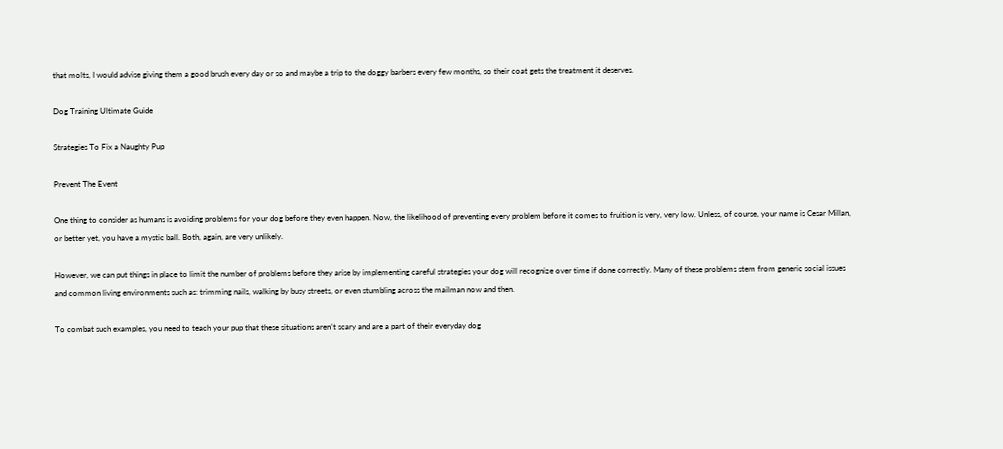that molts, I would advise giving them a good brush every day or so and maybe a trip to the doggy barbers every few months, so their coat gets the treatment it deserves.

Dog Training Ultimate Guide

Strategies To Fix a Naughty Pup

Prevent The Event

One thing to consider as humans is avoiding problems for your dog before they even happen. Now, the likelihood of preventing every problem before it comes to fruition is very, very low. Unless, of course, your name is Cesar Millan, or better yet, you have a mystic ball. Both, again, are very unlikely.

However, we can put things in place to limit the number of problems before they arise by implementing careful strategies your dog will recognize over time if done correctly. Many of these problems stem from generic social issues and common living environments such as: trimming nails, walking by busy streets, or even stumbling across the mailman now and then.

To combat such examples, you need to teach your pup that these situations aren’t scary and are a part of their everyday dog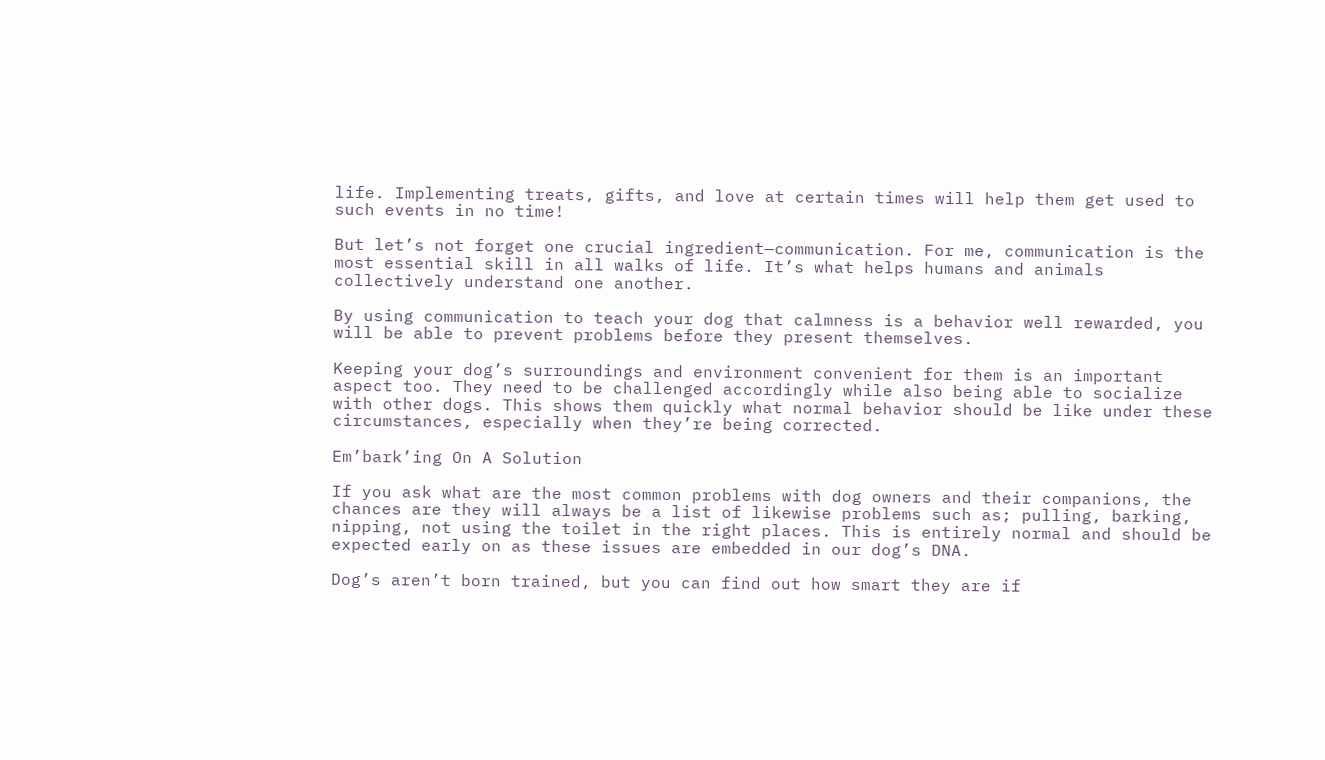life. Implementing treats, gifts, and love at certain times will help them get used to such events in no time!

But let’s not forget one crucial ingredient—communication. For me, communication is the most essential skill in all walks of life. It’s what helps humans and animals collectively understand one another.

By using communication to teach your dog that calmness is a behavior well rewarded, you will be able to prevent problems before they present themselves.

Keeping your dog’s surroundings and environment convenient for them is an important aspect too. They need to be challenged accordingly while also being able to socialize with other dogs. This shows them quickly what normal behavior should be like under these circumstances, especially when they’re being corrected.

Em’bark’ing On A Solution

If you ask what are the most common problems with dog owners and their companions, the chances are they will always be a list of likewise problems such as; pulling, barking, nipping, not using the toilet in the right places. This is entirely normal and should be expected early on as these issues are embedded in our dog’s DNA.

Dog’s aren’t born trained, but you can find out how smart they are if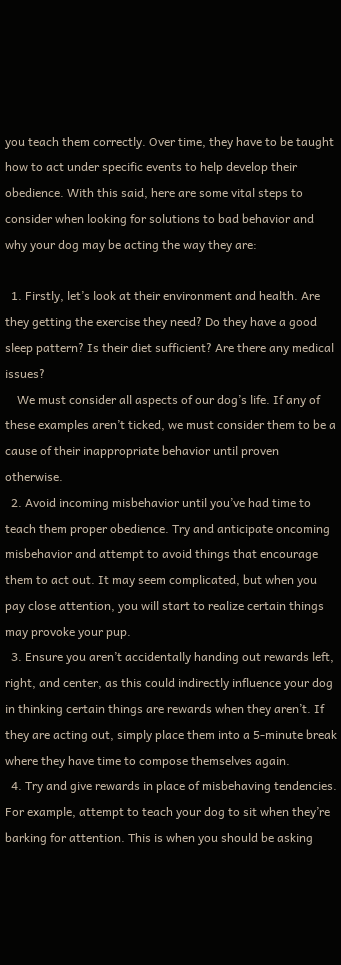you teach them correctly. Over time, they have to be taught how to act under specific events to help develop their obedience. With this said, here are some vital steps to consider when looking for solutions to bad behavior and why your dog may be acting the way they are:

  1. Firstly, let’s look at their environment and health. Are they getting the exercise they need? Do they have a good sleep pattern? Is their diet sufficient? Are there any medical issues?
    We must consider all aspects of our dog’s life. If any of these examples aren’t ticked, we must consider them to be a cause of their inappropriate behavior until proven otherwise.
  2. Avoid incoming misbehavior until you’ve had time to teach them proper obedience. Try and anticipate oncoming misbehavior and attempt to avoid things that encourage them to act out. It may seem complicated, but when you pay close attention, you will start to realize certain things may provoke your pup.
  3. Ensure you aren’t accidentally handing out rewards left, right, and center, as this could indirectly influence your dog in thinking certain things are rewards when they aren’t. If they are acting out, simply place them into a 5-minute break where they have time to compose themselves again.
  4. Try and give rewards in place of misbehaving tendencies. For example, attempt to teach your dog to sit when they’re barking for attention. This is when you should be asking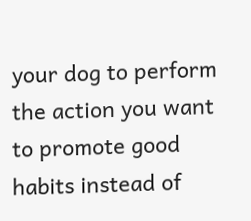your dog to perform the action you want to promote good habits instead of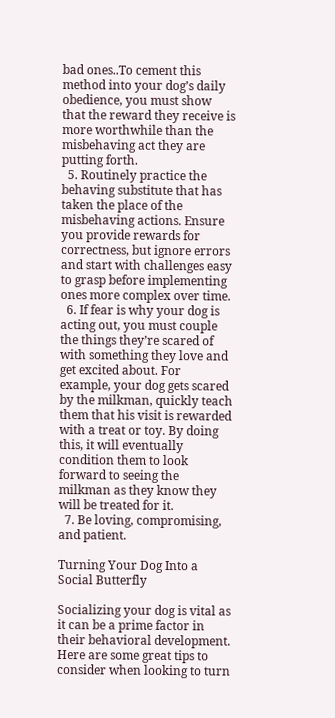bad ones..To cement this method into your dog’s daily obedience, you must show that the reward they receive is more worthwhile than the misbehaving act they are putting forth.
  5. Routinely practice the behaving substitute that has taken the place of the misbehaving actions. Ensure you provide rewards for correctness, but ignore errors and start with challenges easy to grasp before implementing ones more complex over time.
  6. If fear is why your dog is acting out, you must couple the things they’re scared of with something they love and get excited about. For example, your dog gets scared by the milkman, quickly teach them that his visit is rewarded with a treat or toy. By doing this, it will eventually condition them to look forward to seeing the milkman as they know they will be treated for it.
  7. Be loving, compromising, and patient.

Turning Your Dog Into a Social Butterfly

Socializing your dog is vital as it can be a prime factor in their behavioral development. Here are some great tips to consider when looking to turn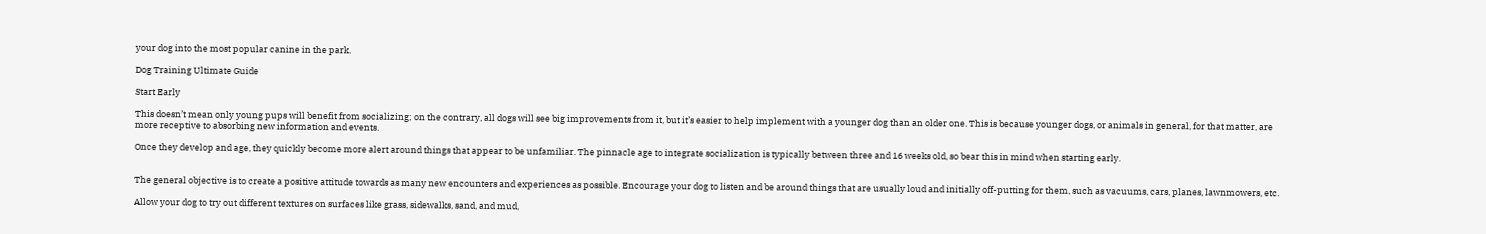your dog into the most popular canine in the park.

Dog Training Ultimate Guide

Start Early

This doesn’t mean only young pups will benefit from socializing; on the contrary, all dogs will see big improvements from it, but it’s easier to help implement with a younger dog than an older one. This is because younger dogs, or animals in general, for that matter, are more receptive to absorbing new information and events.

Once they develop and age, they quickly become more alert around things that appear to be unfamiliar. The pinnacle age to integrate socialization is typically between three and 16 weeks old, so bear this in mind when starting early.


The general objective is to create a positive attitude towards as many new encounters and experiences as possible. Encourage your dog to listen and be around things that are usually loud and initially off-putting for them, such as vacuums, cars, planes, lawnmowers, etc.

Allow your dog to try out different textures on surfaces like grass, sidewalks, sand, and mud,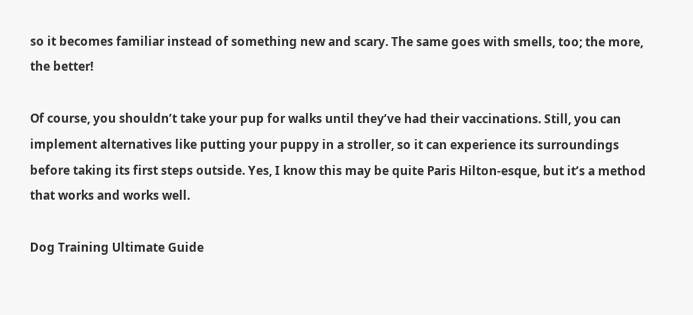so it becomes familiar instead of something new and scary. The same goes with smells, too; the more, the better!

Of course, you shouldn’t take your pup for walks until they’ve had their vaccinations. Still, you can implement alternatives like putting your puppy in a stroller, so it can experience its surroundings before taking its first steps outside. Yes, I know this may be quite Paris Hilton-esque, but it’s a method that works and works well.

Dog Training Ultimate Guide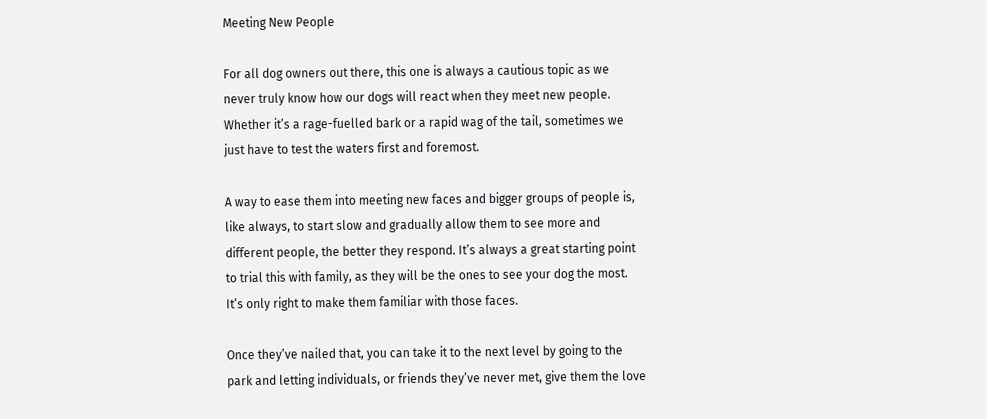Meeting New People

For all dog owners out there, this one is always a cautious topic as we never truly know how our dogs will react when they meet new people. Whether it’s a rage-fuelled bark or a rapid wag of the tail, sometimes we just have to test the waters first and foremost.

A way to ease them into meeting new faces and bigger groups of people is, like always, to start slow and gradually allow them to see more and different people, the better they respond. It’s always a great starting point to trial this with family, as they will be the ones to see your dog the most. It’s only right to make them familiar with those faces.

Once they’ve nailed that, you can take it to the next level by going to the park and letting individuals, or friends they’ve never met, give them the love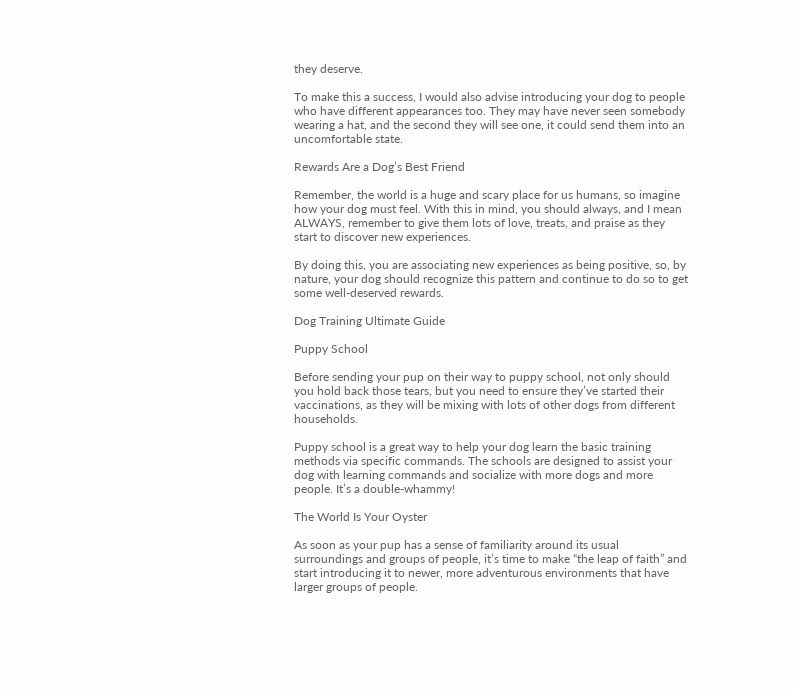they deserve.

To make this a success, I would also advise introducing your dog to people who have different appearances too. They may have never seen somebody wearing a hat, and the second they will see one, it could send them into an uncomfortable state.

Rewards Are a Dog’s Best Friend

Remember, the world is a huge and scary place for us humans, so imagine how your dog must feel. With this in mind, you should always, and I mean ALWAYS, remember to give them lots of love, treats, and praise as they start to discover new experiences.

By doing this, you are associating new experiences as being positive, so, by nature, your dog should recognize this pattern and continue to do so to get some well-deserved rewards.

Dog Training Ultimate Guide

Puppy School

Before sending your pup on their way to puppy school, not only should you hold back those tears, but you need to ensure they’ve started their vaccinations, as they will be mixing with lots of other dogs from different households.

Puppy school is a great way to help your dog learn the basic training methods via specific commands. The schools are designed to assist your dog with learning commands and socialize with more dogs and more people. It’s a double-whammy!

The World Is Your Oyster

As soon as your pup has a sense of familiarity around its usual surroundings and groups of people, it’s time to make “the leap of faith” and start introducing it to newer, more adventurous environments that have larger groups of people.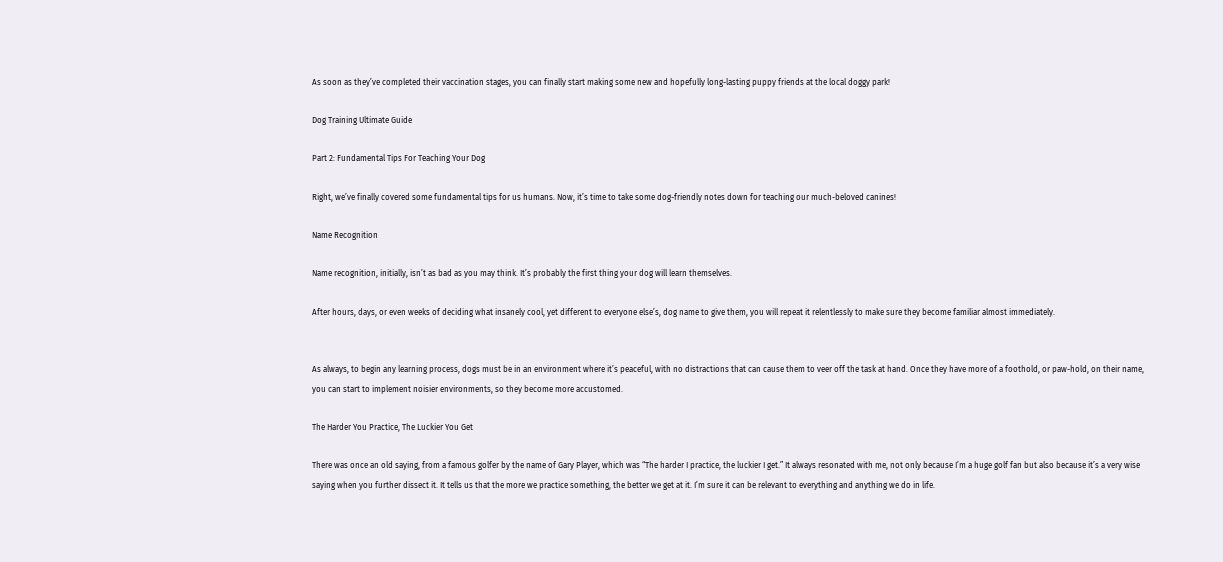As soon as they’ve completed their vaccination stages, you can finally start making some new and hopefully long-lasting puppy friends at the local doggy park!

Dog Training Ultimate Guide

Part 2: Fundamental Tips For Teaching Your Dog

Right, we’ve finally covered some fundamental tips for us humans. Now, it’s time to take some dog-friendly notes down for teaching our much-beloved canines!

Name Recognition

Name recognition, initially, isn’t as bad as you may think. It’s probably the first thing your dog will learn themselves.

After hours, days, or even weeks of deciding what insanely cool, yet different to everyone else’s, dog name to give them, you will repeat it relentlessly to make sure they become familiar almost immediately.


As always, to begin any learning process, dogs must be in an environment where it’s peaceful, with no distractions that can cause them to veer off the task at hand. Once they have more of a foothold, or paw-hold, on their name, you can start to implement noisier environments, so they become more accustomed.

The Harder You Practice, The Luckier You Get

There was once an old saying, from a famous golfer by the name of Gary Player, which was “The harder I practice, the luckier I get.” It always resonated with me, not only because I’m a huge golf fan but also because it’s a very wise saying when you further dissect it. It tells us that the more we practice something, the better we get at it. I’m sure it can be relevant to everything and anything we do in life.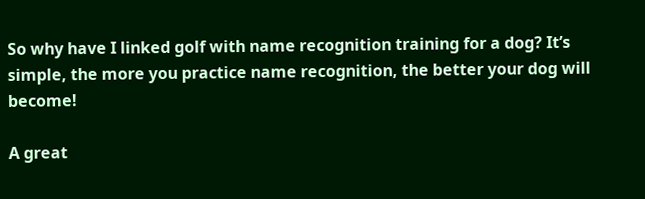So why have I linked golf with name recognition training for a dog? It’s simple, the more you practice name recognition, the better your dog will become!

A great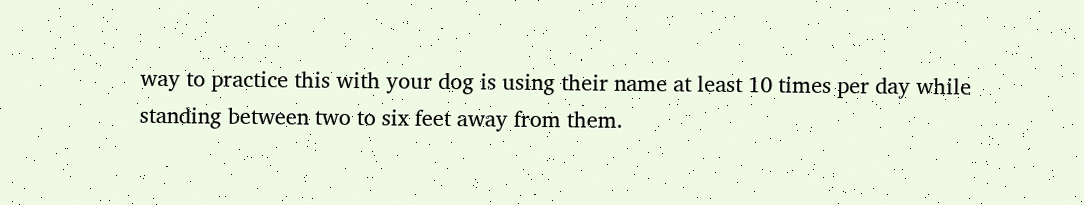way to practice this with your dog is using their name at least 10 times per day while standing between two to six feet away from them.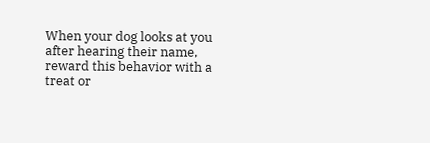When your dog looks at you after hearing their name, reward this behavior with a treat or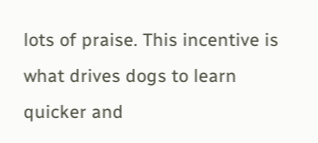lots of praise. This incentive is what drives dogs to learn quicker and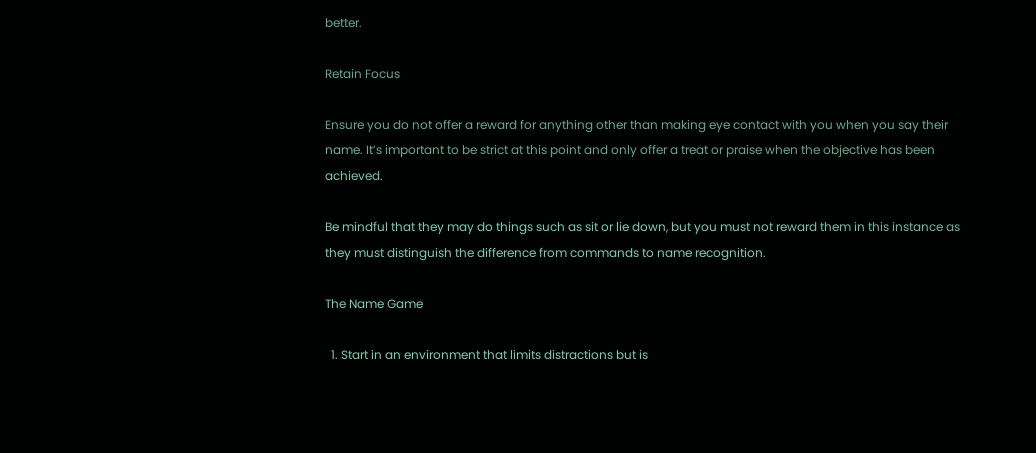better.

Retain Focus

Ensure you do not offer a reward for anything other than making eye contact with you when you say their name. It’s important to be strict at this point and only offer a treat or praise when the objective has been achieved.

Be mindful that they may do things such as sit or lie down, but you must not reward them in this instance as they must distinguish the difference from commands to name recognition.

The Name Game

  1. Start in an environment that limits distractions but is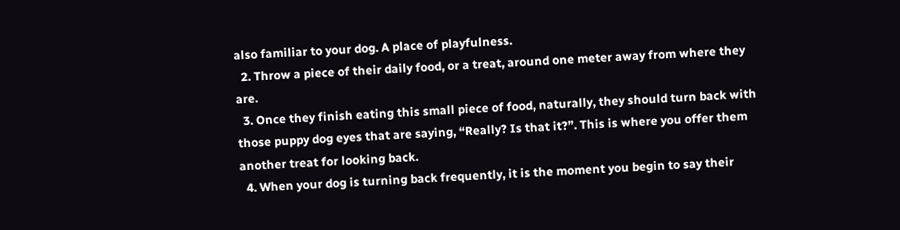also familiar to your dog. A place of playfulness.
  2. Throw a piece of their daily food, or a treat, around one meter away from where they are.
  3. Once they finish eating this small piece of food, naturally, they should turn back with those puppy dog eyes that are saying, “Really? Is that it?”. This is where you offer them another treat for looking back.
  4. When your dog is turning back frequently, it is the moment you begin to say their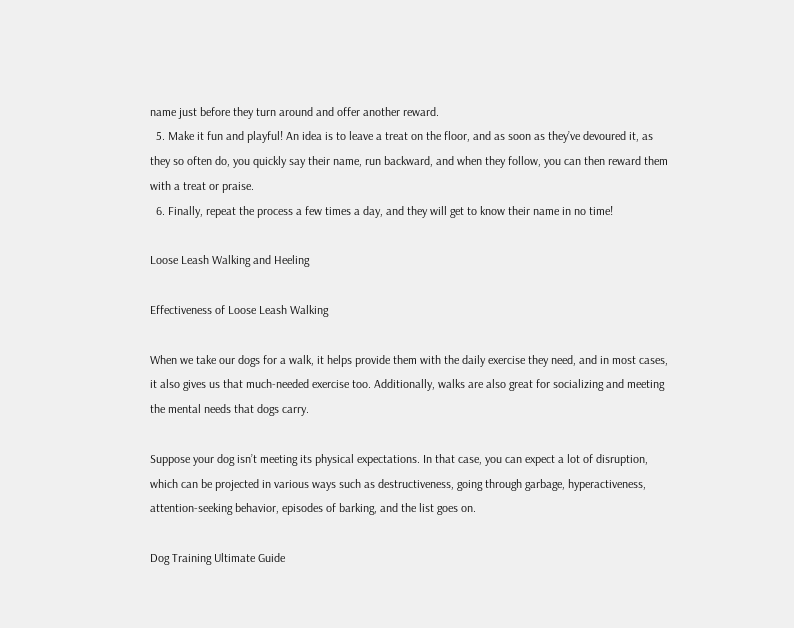name just before they turn around and offer another reward.
  5. Make it fun and playful! An idea is to leave a treat on the floor, and as soon as they’ve devoured it, as they so often do, you quickly say their name, run backward, and when they follow, you can then reward them with a treat or praise.
  6. Finally, repeat the process a few times a day, and they will get to know their name in no time!

Loose Leash Walking and Heeling

Effectiveness of Loose Leash Walking

When we take our dogs for a walk, it helps provide them with the daily exercise they need, and in most cases, it also gives us that much-needed exercise too. Additionally, walks are also great for socializing and meeting the mental needs that dogs carry.

Suppose your dog isn’t meeting its physical expectations. In that case, you can expect a lot of disruption, which can be projected in various ways such as destructiveness, going through garbage, hyperactiveness, attention-seeking behavior, episodes of barking, and the list goes on.

Dog Training Ultimate Guide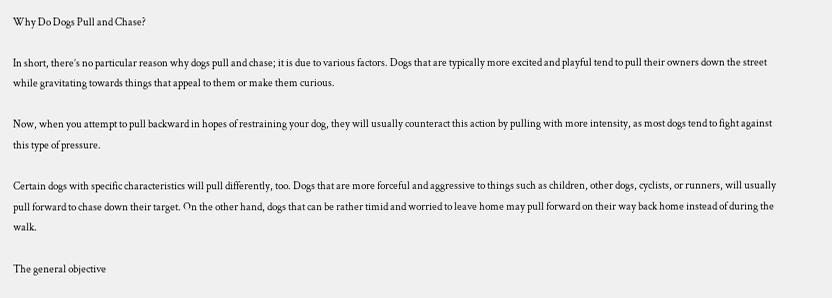Why Do Dogs Pull and Chase?

In short, there’s no particular reason why dogs pull and chase; it is due to various factors. Dogs that are typically more excited and playful tend to pull their owners down the street while gravitating towards things that appeal to them or make them curious.

Now, when you attempt to pull backward in hopes of restraining your dog, they will usually counteract this action by pulling with more intensity, as most dogs tend to fight against this type of pressure.

Certain dogs with specific characteristics will pull differently, too. Dogs that are more forceful and aggressive to things such as children, other dogs, cyclists, or runners, will usually pull forward to chase down their target. On the other hand, dogs that can be rather timid and worried to leave home may pull forward on their way back home instead of during the walk.

The general objective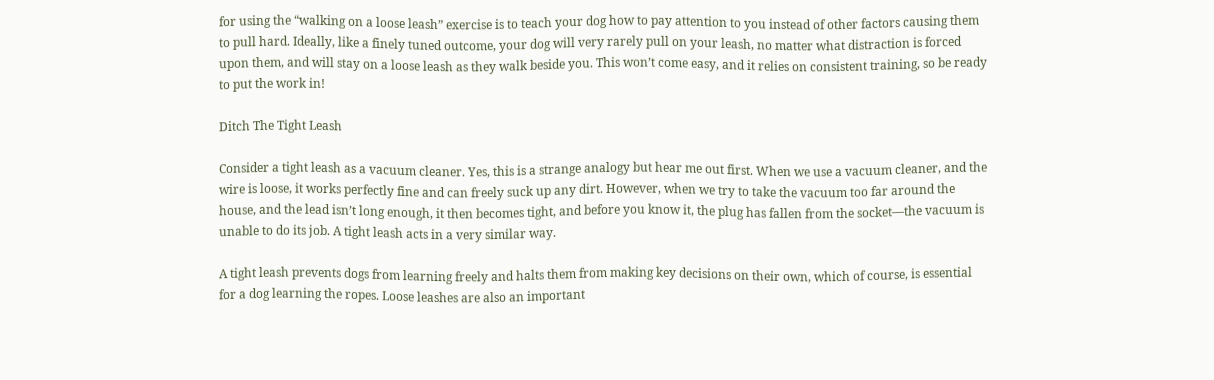for using the “walking on a loose leash” exercise is to teach your dog how to pay attention to you instead of other factors causing them to pull hard. Ideally, like a finely tuned outcome, your dog will very rarely pull on your leash, no matter what distraction is forced upon them, and will stay on a loose leash as they walk beside you. This won’t come easy, and it relies on consistent training, so be ready to put the work in!

Ditch The Tight Leash

Consider a tight leash as a vacuum cleaner. Yes, this is a strange analogy but hear me out first. When we use a vacuum cleaner, and the wire is loose, it works perfectly fine and can freely suck up any dirt. However, when we try to take the vacuum too far around the house, and the lead isn’t long enough, it then becomes tight, and before you know it, the plug has fallen from the socket—the vacuum is unable to do its job. A tight leash acts in a very similar way.

A tight leash prevents dogs from learning freely and halts them from making key decisions on their own, which of course, is essential for a dog learning the ropes. Loose leashes are also an important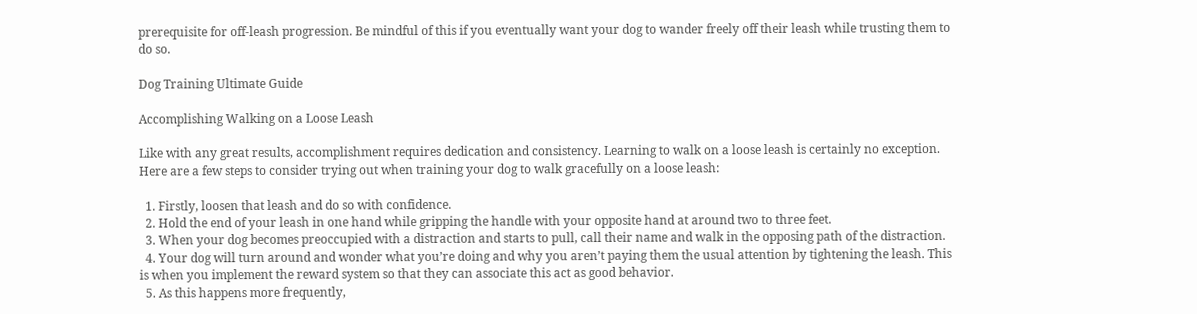prerequisite for off-leash progression. Be mindful of this if you eventually want your dog to wander freely off their leash while trusting them to do so.

Dog Training Ultimate Guide

Accomplishing Walking on a Loose Leash

Like with any great results, accomplishment requires dedication and consistency. Learning to walk on a loose leash is certainly no exception. Here are a few steps to consider trying out when training your dog to walk gracefully on a loose leash:

  1. Firstly, loosen that leash and do so with confidence.
  2. Hold the end of your leash in one hand while gripping the handle with your opposite hand at around two to three feet.
  3. When your dog becomes preoccupied with a distraction and starts to pull, call their name and walk in the opposing path of the distraction.
  4. Your dog will turn around and wonder what you’re doing and why you aren’t paying them the usual attention by tightening the leash. This is when you implement the reward system so that they can associate this act as good behavior.
  5. As this happens more frequently,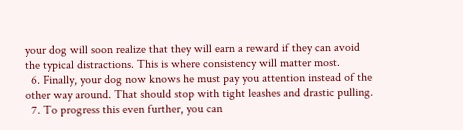your dog will soon realize that they will earn a reward if they can avoid the typical distractions. This is where consistency will matter most.
  6. Finally, your dog now knows he must pay you attention instead of the other way around. That should stop with tight leashes and drastic pulling.
  7. To progress this even further, you can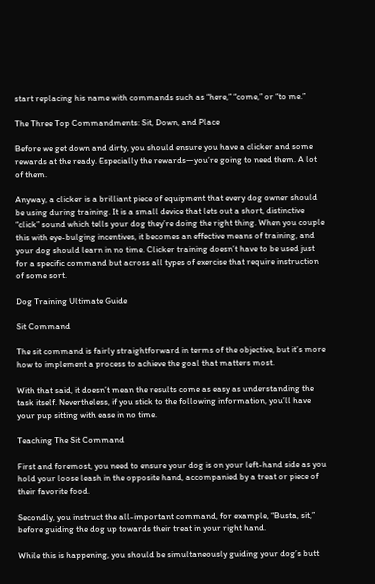start replacing his name with commands such as “here,” “come,” or “to me.”

The Three Top Commandments: Sit, Down, and Place

Before we get down and dirty, you should ensure you have a clicker and some rewards at the ready. Especially the rewards—you’re going to need them. A lot of them.

Anyway, a clicker is a brilliant piece of equipment that every dog owner should be using during training. It is a small device that lets out a short, distinctive “click” sound which tells your dog they’re doing the right thing. When you couple this with eye-bulging incentives, it becomes an effective means of training, and your dog should learn in no time. Clicker training doesn’t have to be used just for a specific command but across all types of exercise that require instruction of some sort.

Dog Training Ultimate Guide

Sit Command

The sit command is fairly straightforward in terms of the objective, but it’s more how to implement a process to achieve the goal that matters most.

With that said, it doesn’t mean the results come as easy as understanding the task itself. Nevertheless, if you stick to the following information, you’ll have your pup sitting with ease in no time.

Teaching The Sit Command

First and foremost, you need to ensure your dog is on your left-hand side as you hold your loose leash in the opposite hand, accompanied by a treat or piece of their favorite food.

Secondly, you instruct the all-important command, for example, “Busta, sit,” before guiding the dog up towards their treat in your right hand.

While this is happening, you should be simultaneously guiding your dog’s butt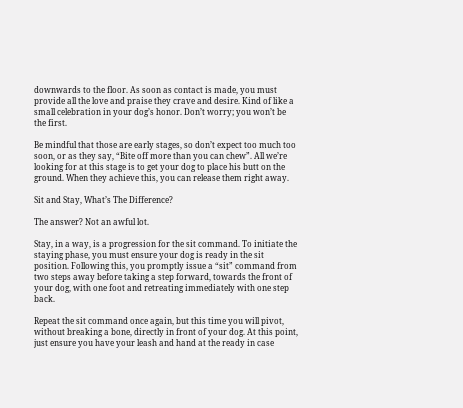downwards to the floor. As soon as contact is made, you must provide all the love and praise they crave and desire. Kind of like a small celebration in your dog’s honor. Don’t worry; you won’t be the first.

Be mindful that those are early stages, so don’t expect too much too soon, or as they say, “Bite off more than you can chew”. All we’re looking for at this stage is to get your dog to place his butt on the ground. When they achieve this, you can release them right away.

Sit and Stay, What’s The Difference?

The answer? Not an awful lot.

Stay, in a way, is a progression for the sit command. To initiate the staying phase, you must ensure your dog is ready in the sit position. Following this, you promptly issue a “sit” command from two steps away before taking a step forward, towards the front of your dog, with one foot and retreating immediately with one step back.

Repeat the sit command once again, but this time you will pivot, without breaking a bone, directly in front of your dog. At this point, just ensure you have your leash and hand at the ready in case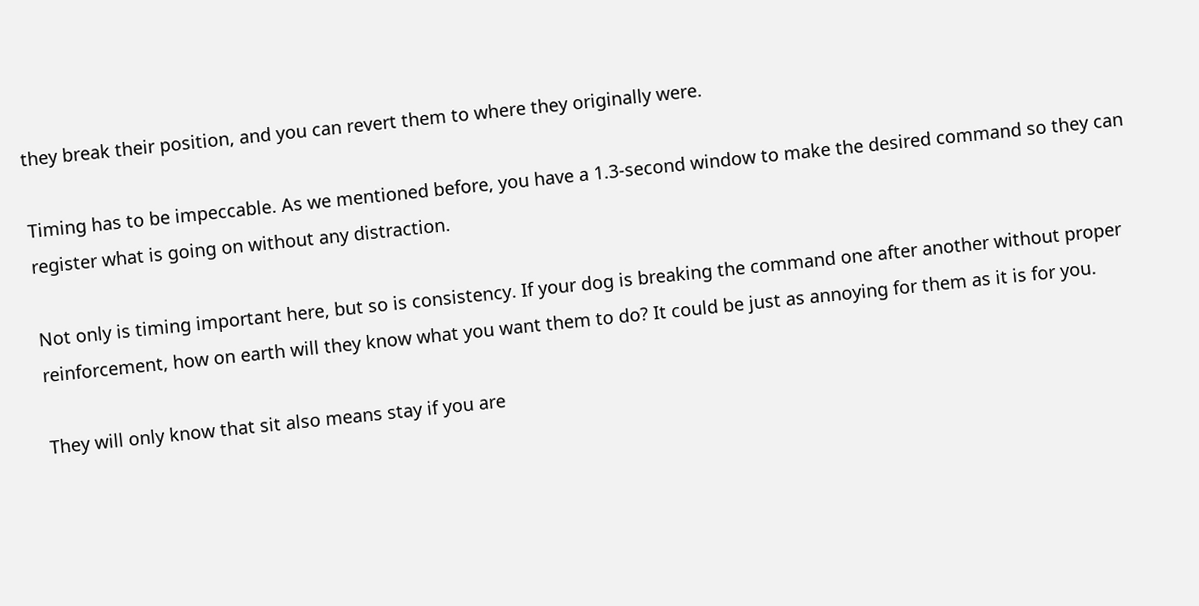they break their position, and you can revert them to where they originally were.

Timing has to be impeccable. As we mentioned before, you have a 1.3-second window to make the desired command so they can register what is going on without any distraction.

Not only is timing important here, but so is consistency. If your dog is breaking the command one after another without proper reinforcement, how on earth will they know what you want them to do? It could be just as annoying for them as it is for you.

They will only know that sit also means stay if you are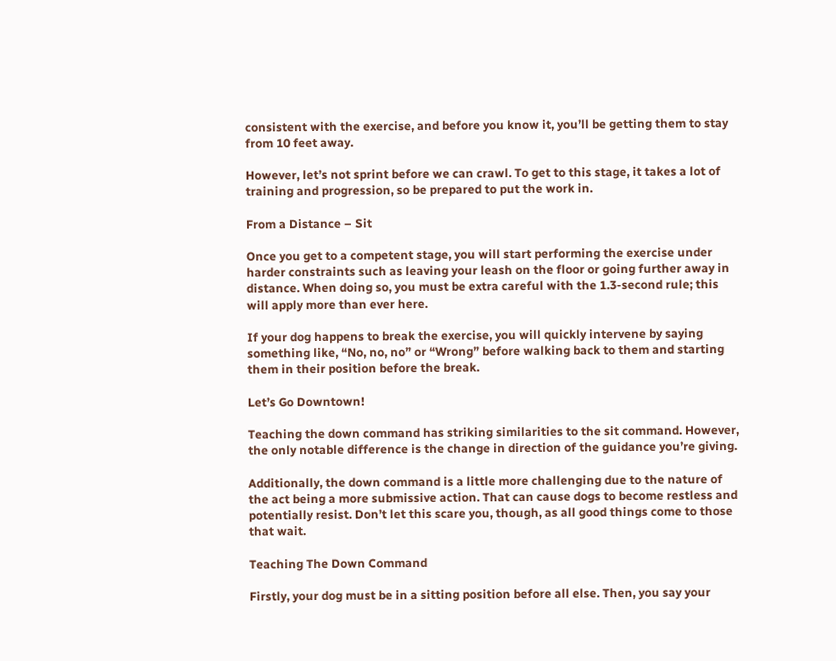consistent with the exercise, and before you know it, you’ll be getting them to stay from 10 feet away.

However, let’s not sprint before we can crawl. To get to this stage, it takes a lot of training and progression, so be prepared to put the work in.

From a Distance – Sit

Once you get to a competent stage, you will start performing the exercise under harder constraints such as leaving your leash on the floor or going further away in distance. When doing so, you must be extra careful with the 1.3-second rule; this will apply more than ever here.

If your dog happens to break the exercise, you will quickly intervene by saying something like, “No, no, no” or “Wrong” before walking back to them and starting them in their position before the break.

Let’s Go Downtown!

Teaching the down command has striking similarities to the sit command. However, the only notable difference is the change in direction of the guidance you’re giving.

Additionally, the down command is a little more challenging due to the nature of the act being a more submissive action. That can cause dogs to become restless and potentially resist. Don’t let this scare you, though, as all good things come to those that wait.

Teaching The Down Command

Firstly, your dog must be in a sitting position before all else. Then, you say your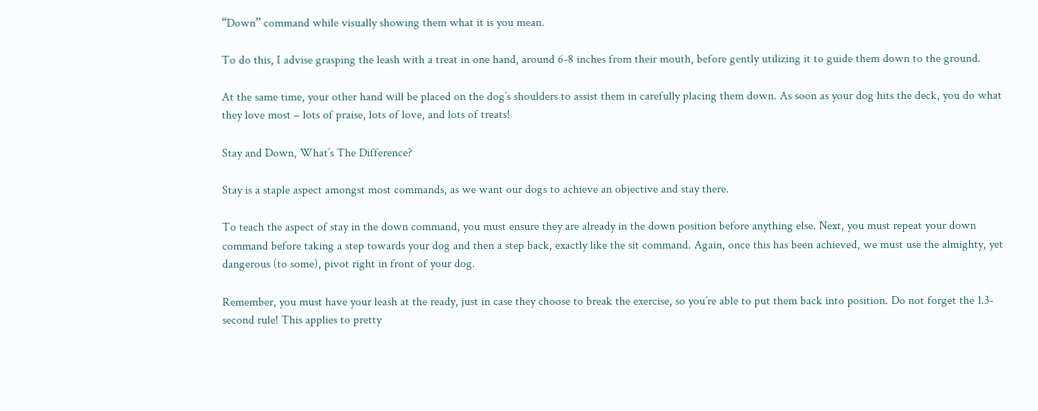“Down” command while visually showing them what it is you mean.

To do this, I advise grasping the leash with a treat in one hand, around 6-8 inches from their mouth, before gently utilizing it to guide them down to the ground.

At the same time, your other hand will be placed on the dog’s shoulders to assist them in carefully placing them down. As soon as your dog hits the deck, you do what they love most – lots of praise, lots of love, and lots of treats!

Stay and Down, What’s The Difference?

Stay is a staple aspect amongst most commands, as we want our dogs to achieve an objective and stay there.

To teach the aspect of stay in the down command, you must ensure they are already in the down position before anything else. Next, you must repeat your down command before taking a step towards your dog and then a step back, exactly like the sit command. Again, once this has been achieved, we must use the almighty, yet dangerous (to some), pivot right in front of your dog.

Remember, you must have your leash at the ready, just in case they choose to break the exercise, so you’re able to put them back into position. Do not forget the 1.3-second rule! This applies to pretty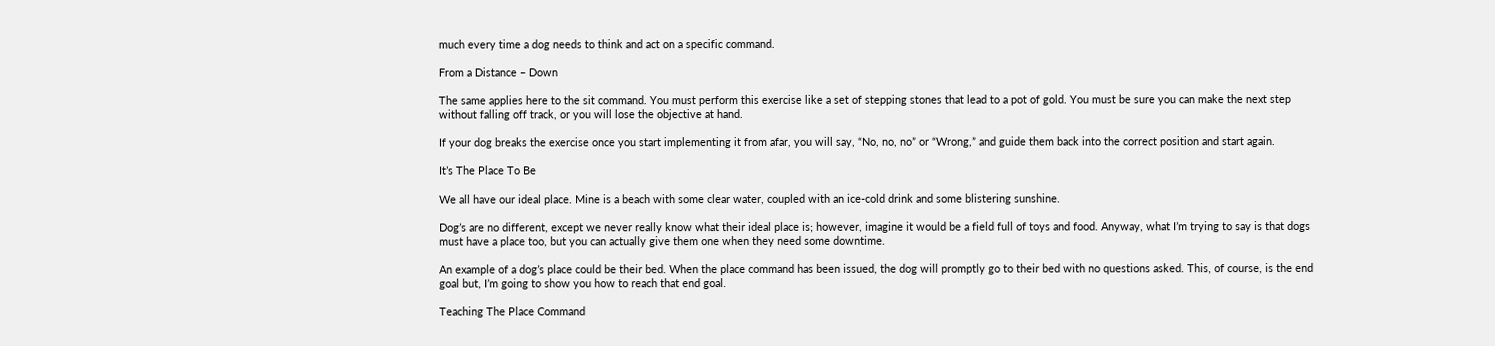much every time a dog needs to think and act on a specific command.

From a Distance – Down

The same applies here to the sit command. You must perform this exercise like a set of stepping stones that lead to a pot of gold. You must be sure you can make the next step without falling off track, or you will lose the objective at hand.

If your dog breaks the exercise once you start implementing it from afar, you will say, “No, no, no” or “Wrong,” and guide them back into the correct position and start again.

It’s The Place To Be

We all have our ideal place. Mine is a beach with some clear water, coupled with an ice-cold drink and some blistering sunshine.

Dog’s are no different, except we never really know what their ideal place is; however, imagine it would be a field full of toys and food. Anyway, what I’m trying to say is that dogs must have a place too, but you can actually give them one when they need some downtime.

An example of a dog’s place could be their bed. When the place command has been issued, the dog will promptly go to their bed with no questions asked. This, of course, is the end goal but, I’m going to show you how to reach that end goal.

Teaching The Place Command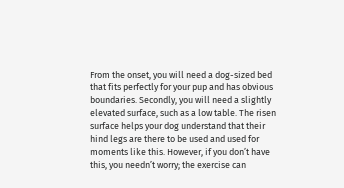From the onset, you will need a dog-sized bed that fits perfectly for your pup and has obvious boundaries. Secondly, you will need a slightly elevated surface, such as a low table. The risen surface helps your dog understand that their hind legs are there to be used and used for moments like this. However, if you don’t have this, you needn’t worry; the exercise can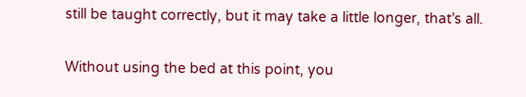still be taught correctly, but it may take a little longer, that’s all.

Without using the bed at this point, you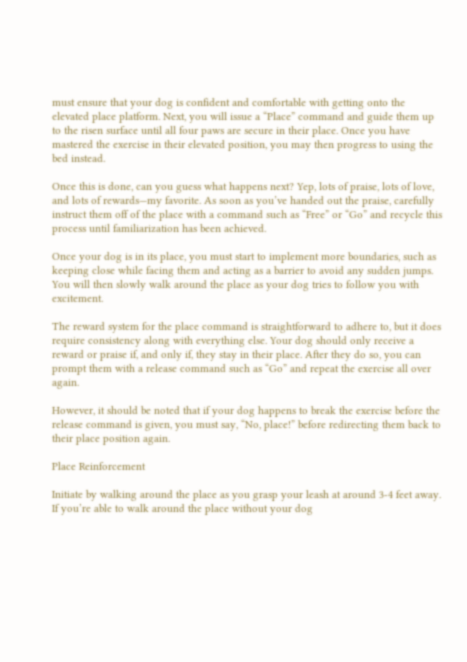must ensure that your dog is confident and comfortable with getting onto the elevated place platform. Next, you will issue a “Place” command and guide them up to the risen surface until all four paws are secure in their place. Once you have mastered the exercise in their elevated position, you may then progress to using the bed instead.

Once this is done, can you guess what happens next? Yep, lots of praise, lots of love, and lots of rewards—my favorite. As soon as you’ve handed out the praise, carefully instruct them off of the place with a command such as “Free” or “Go” and recycle this process until familiarization has been achieved.

Once your dog is in its place, you must start to implement more boundaries, such as keeping close while facing them and acting as a barrier to avoid any sudden jumps. You will then slowly walk around the place as your dog tries to follow you with excitement.

The reward system for the place command is straightforward to adhere to, but it does require consistency along with everything else. Your dog should only receive a reward or praise if, and only if, they stay in their place. After they do so, you can prompt them with a release command such as “Go” and repeat the exercise all over again.

However, it should be noted that if your dog happens to break the exercise before the release command is given, you must say, “No, place!” before redirecting them back to their place position again.

Place Reinforcement

Initiate by walking around the place as you grasp your leash at around 3-4 feet away. If you’re able to walk around the place without your dog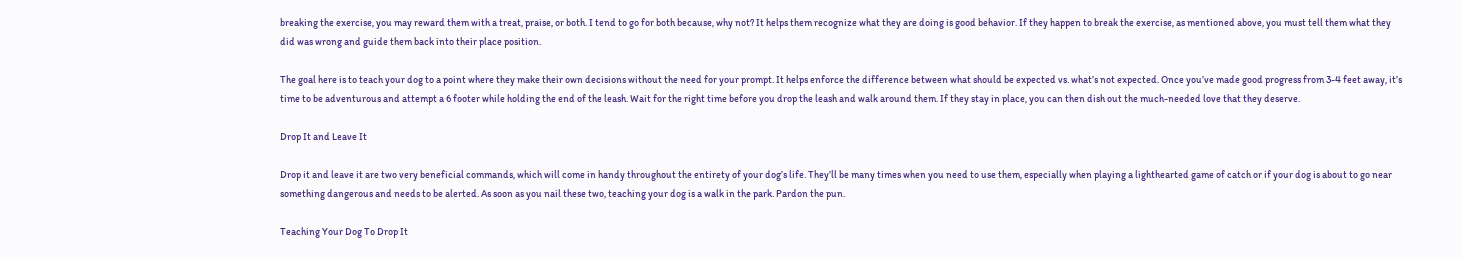breaking the exercise, you may reward them with a treat, praise, or both. I tend to go for both because, why not? It helps them recognize what they are doing is good behavior. If they happen to break the exercise, as mentioned above, you must tell them what they did was wrong and guide them back into their place position.

The goal here is to teach your dog to a point where they make their own decisions without the need for your prompt. It helps enforce the difference between what should be expected vs. what’s not expected. Once you’ve made good progress from 3-4 feet away, it’s time to be adventurous and attempt a 6 footer while holding the end of the leash. Wait for the right time before you drop the leash and walk around them. If they stay in place, you can then dish out the much-needed love that they deserve.

Drop It and Leave It

Drop it and leave it are two very beneficial commands, which will come in handy throughout the entirety of your dog’s life. They’ll be many times when you need to use them, especially when playing a lighthearted game of catch or if your dog is about to go near something dangerous and needs to be alerted. As soon as you nail these two, teaching your dog is a walk in the park. Pardon the pun.

Teaching Your Dog To Drop It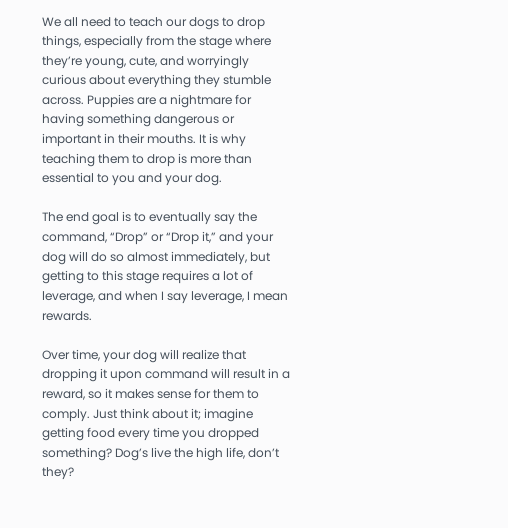We all need to teach our dogs to drop things, especially from the stage where they’re young, cute, and worryingly curious about everything they stumble across. Puppies are a nightmare for having something dangerous or important in their mouths. It is why teaching them to drop is more than essential to you and your dog.

The end goal is to eventually say the command, “Drop” or “Drop it,” and your dog will do so almost immediately, but getting to this stage requires a lot of leverage, and when I say leverage, I mean rewards.

Over time, your dog will realize that dropping it upon command will result in a reward, so it makes sense for them to comply. Just think about it; imagine getting food every time you dropped something? Dog’s live the high life, don’t they?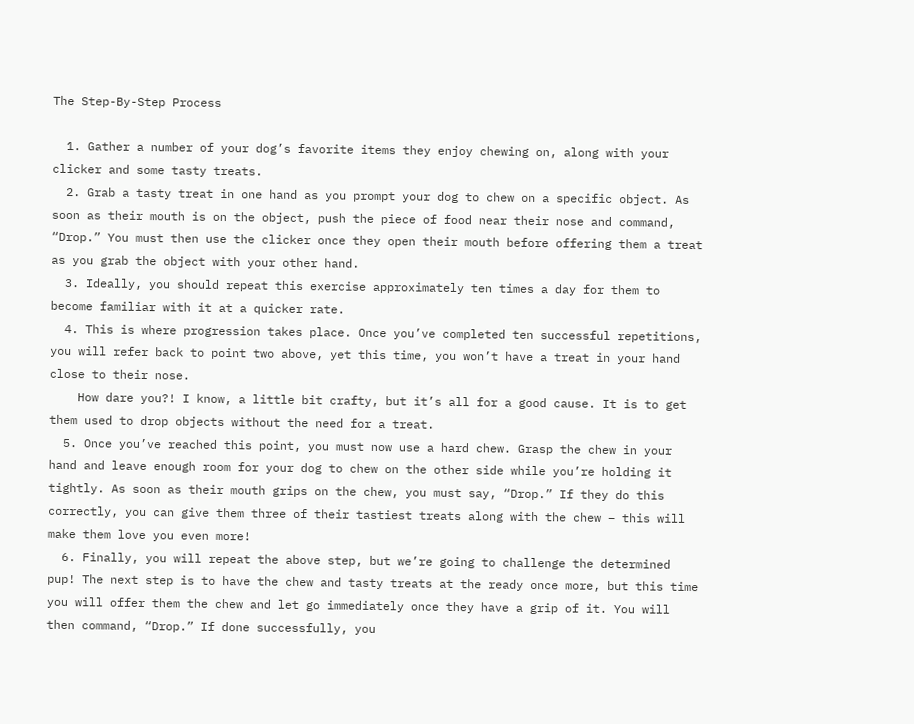The Step-By-Step Process

  1. Gather a number of your dog’s favorite items they enjoy chewing on, along with your clicker and some tasty treats.
  2. Grab a tasty treat in one hand as you prompt your dog to chew on a specific object. As soon as their mouth is on the object, push the piece of food near their nose and command, “Drop.” You must then use the clicker once they open their mouth before offering them a treat as you grab the object with your other hand.
  3. Ideally, you should repeat this exercise approximately ten times a day for them to become familiar with it at a quicker rate.
  4. This is where progression takes place. Once you’ve completed ten successful repetitions, you will refer back to point two above, yet this time, you won’t have a treat in your hand close to their nose.
    How dare you?! I know, a little bit crafty, but it’s all for a good cause. It is to get them used to drop objects without the need for a treat.
  5. Once you’ve reached this point, you must now use a hard chew. Grasp the chew in your hand and leave enough room for your dog to chew on the other side while you’re holding it tightly. As soon as their mouth grips on the chew, you must say, “Drop.” If they do this correctly, you can give them three of their tastiest treats along with the chew – this will make them love you even more!
  6. Finally, you will repeat the above step, but we’re going to challenge the determined pup! The next step is to have the chew and tasty treats at the ready once more, but this time you will offer them the chew and let go immediately once they have a grip of it. You will then command, “Drop.” If done successfully, you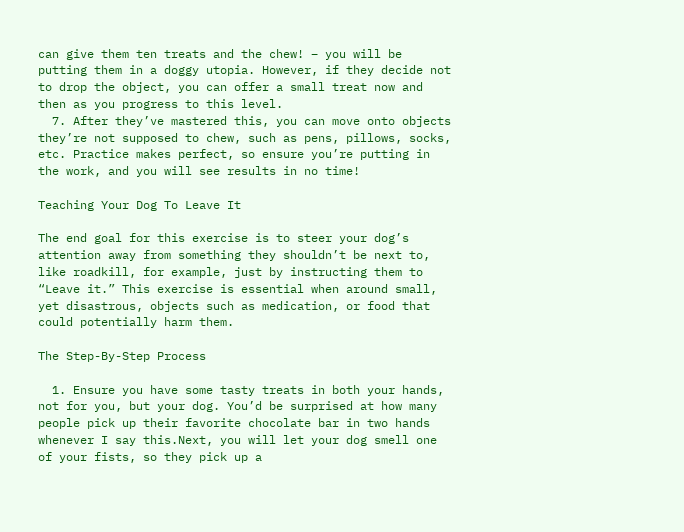can give them ten treats and the chew! – you will be putting them in a doggy utopia. However, if they decide not to drop the object, you can offer a small treat now and then as you progress to this level.
  7. After they’ve mastered this, you can move onto objects they’re not supposed to chew, such as pens, pillows, socks, etc. Practice makes perfect, so ensure you’re putting in the work, and you will see results in no time!

Teaching Your Dog To Leave It

The end goal for this exercise is to steer your dog’s attention away from something they shouldn’t be next to, like roadkill, for example, just by instructing them to “Leave it.” This exercise is essential when around small, yet disastrous, objects such as medication, or food that could potentially harm them.

The Step-By-Step Process

  1. Ensure you have some tasty treats in both your hands, not for you, but your dog. You’d be surprised at how many people pick up their favorite chocolate bar in two hands whenever I say this.Next, you will let your dog smell one of your fists, so they pick up a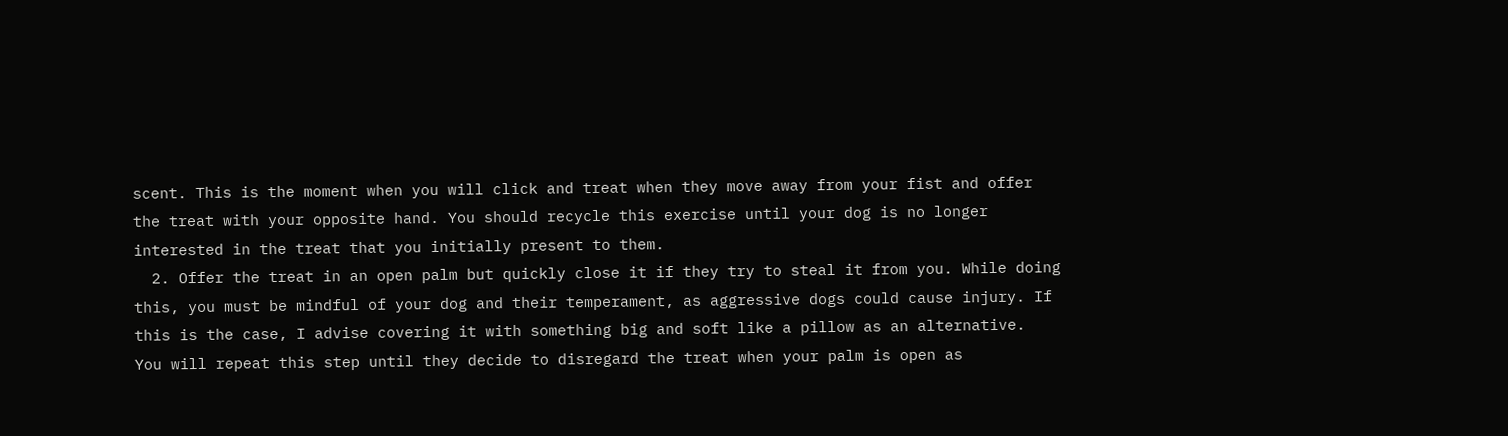scent. This is the moment when you will click and treat when they move away from your fist and offer the treat with your opposite hand. You should recycle this exercise until your dog is no longer interested in the treat that you initially present to them.
  2. Offer the treat in an open palm but quickly close it if they try to steal it from you. While doing this, you must be mindful of your dog and their temperament, as aggressive dogs could cause injury. If this is the case, I advise covering it with something big and soft like a pillow as an alternative.  You will repeat this step until they decide to disregard the treat when your palm is open as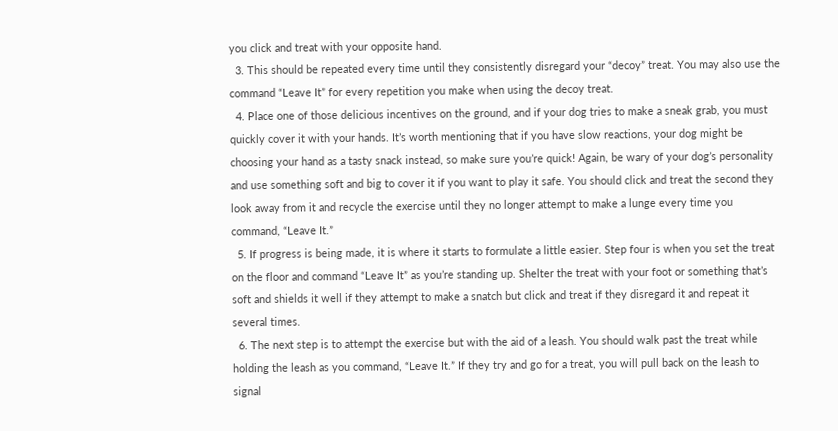you click and treat with your opposite hand.
  3. This should be repeated every time until they consistently disregard your “decoy” treat. You may also use the command “Leave It” for every repetition you make when using the decoy treat.
  4. Place one of those delicious incentives on the ground, and if your dog tries to make a sneak grab, you must quickly cover it with your hands. It’s worth mentioning that if you have slow reactions, your dog might be choosing your hand as a tasty snack instead, so make sure you’re quick! Again, be wary of your dog’s personality and use something soft and big to cover it if you want to play it safe. You should click and treat the second they look away from it and recycle the exercise until they no longer attempt to make a lunge every time you command, “Leave It.”
  5. If progress is being made, it is where it starts to formulate a little easier. Step four is when you set the treat on the floor and command “Leave It” as you’re standing up. Shelter the treat with your foot or something that’s soft and shields it well if they attempt to make a snatch but click and treat if they disregard it and repeat it several times.
  6. The next step is to attempt the exercise but with the aid of a leash. You should walk past the treat while holding the leash as you command, “Leave It.” If they try and go for a treat, you will pull back on the leash to signal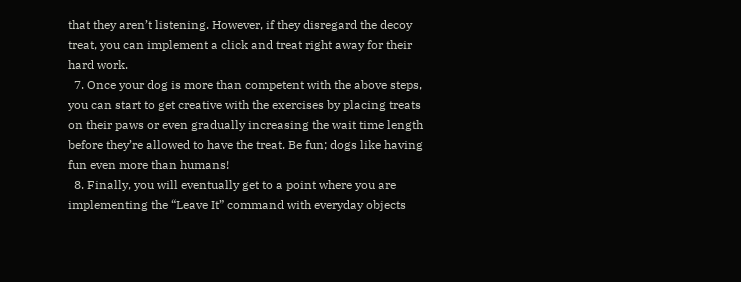that they aren’t listening. However, if they disregard the decoy treat, you can implement a click and treat right away for their hard work.
  7. Once your dog is more than competent with the above steps, you can start to get creative with the exercises by placing treats on their paws or even gradually increasing the wait time length before they’re allowed to have the treat. Be fun; dogs like having fun even more than humans!
  8. Finally, you will eventually get to a point where you are implementing the “Leave It” command with everyday objects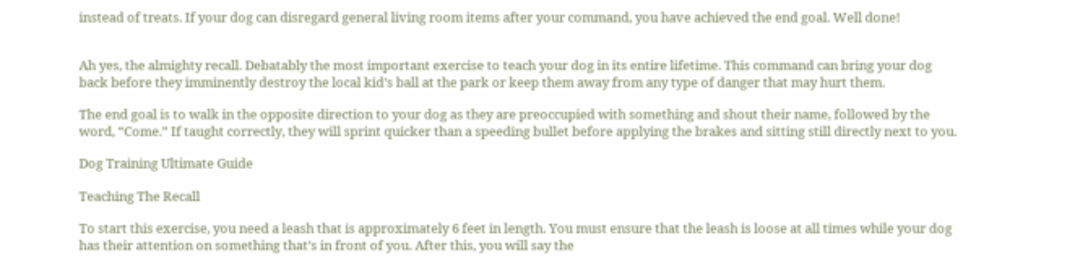instead of treats. If your dog can disregard general living room items after your command, you have achieved the end goal. Well done!


Ah yes, the almighty recall. Debatably the most important exercise to teach your dog in its entire lifetime. This command can bring your dog back before they imminently destroy the local kid’s ball at the park or keep them away from any type of danger that may hurt them.

The end goal is to walk in the opposite direction to your dog as they are preoccupied with something and shout their name, followed by the word, “Come.” If taught correctly, they will sprint quicker than a speeding bullet before applying the brakes and sitting still directly next to you.

Dog Training Ultimate Guide

Teaching The Recall

To start this exercise, you need a leash that is approximately 6 feet in length. You must ensure that the leash is loose at all times while your dog has their attention on something that’s in front of you. After this, you will say the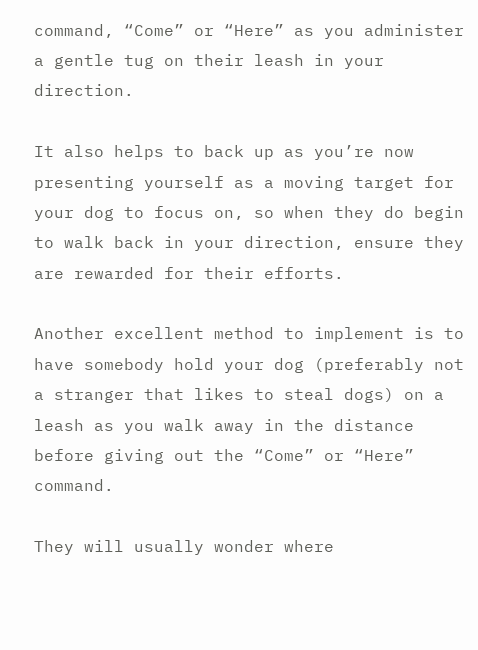command, “Come” or “Here” as you administer a gentle tug on their leash in your direction.

It also helps to back up as you’re now presenting yourself as a moving target for your dog to focus on, so when they do begin to walk back in your direction, ensure they are rewarded for their efforts.

Another excellent method to implement is to have somebody hold your dog (preferably not a stranger that likes to steal dogs) on a leash as you walk away in the distance before giving out the “Come” or “Here” command.

They will usually wonder where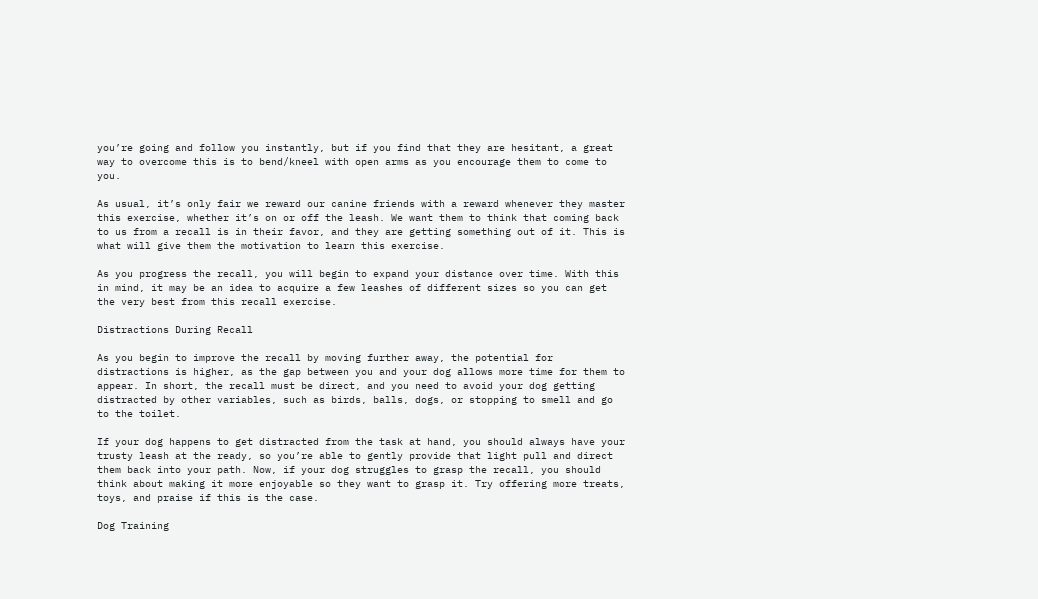you’re going and follow you instantly, but if you find that they are hesitant, a great way to overcome this is to bend/kneel with open arms as you encourage them to come to you.

As usual, it’s only fair we reward our canine friends with a reward whenever they master this exercise, whether it’s on or off the leash. We want them to think that coming back to us from a recall is in their favor, and they are getting something out of it. This is what will give them the motivation to learn this exercise.

As you progress the recall, you will begin to expand your distance over time. With this in mind, it may be an idea to acquire a few leashes of different sizes so you can get the very best from this recall exercise.

Distractions During Recall

As you begin to improve the recall by moving further away, the potential for distractions is higher, as the gap between you and your dog allows more time for them to appear. In short, the recall must be direct, and you need to avoid your dog getting distracted by other variables, such as birds, balls, dogs, or stopping to smell and go to the toilet.

If your dog happens to get distracted from the task at hand, you should always have your trusty leash at the ready, so you’re able to gently provide that light pull and direct them back into your path. Now, if your dog struggles to grasp the recall, you should think about making it more enjoyable so they want to grasp it. Try offering more treats, toys, and praise if this is the case.

Dog Training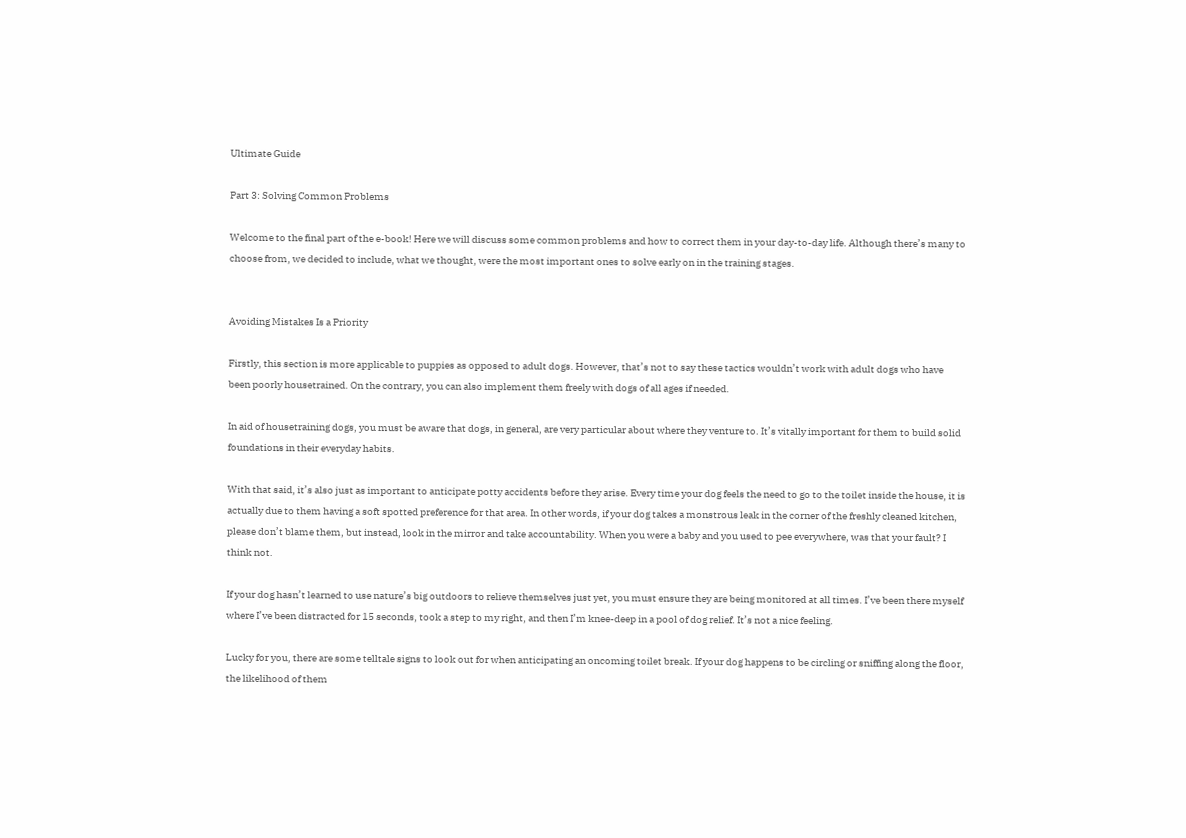Ultimate Guide

Part 3: Solving Common Problems

Welcome to the final part of the e-book! Here we will discuss some common problems and how to correct them in your day-to-day life. Although there’s many to choose from, we decided to include, what we thought, were the most important ones to solve early on in the training stages.


Avoiding Mistakes Is a Priority

Firstly, this section is more applicable to puppies as opposed to adult dogs. However, that’s not to say these tactics wouldn’t work with adult dogs who have been poorly housetrained. On the contrary, you can also implement them freely with dogs of all ages if needed.

In aid of housetraining dogs, you must be aware that dogs, in general, are very particular about where they venture to. It’s vitally important for them to build solid foundations in their everyday habits.

With that said, it’s also just as important to anticipate potty accidents before they arise. Every time your dog feels the need to go to the toilet inside the house, it is actually due to them having a soft spotted preference for that area. In other words, if your dog takes a monstrous leak in the corner of the freshly cleaned kitchen, please don’t blame them, but instead, look in the mirror and take accountability. When you were a baby and you used to pee everywhere, was that your fault? I think not.

If your dog hasn’t learned to use nature’s big outdoors to relieve themselves just yet, you must ensure they are being monitored at all times. I’ve been there myself where I’ve been distracted for 15 seconds, took a step to my right, and then I’m knee-deep in a pool of dog relief. It’s not a nice feeling.

Lucky for you, there are some telltale signs to look out for when anticipating an oncoming toilet break. If your dog happens to be circling or sniffing along the floor, the likelihood of them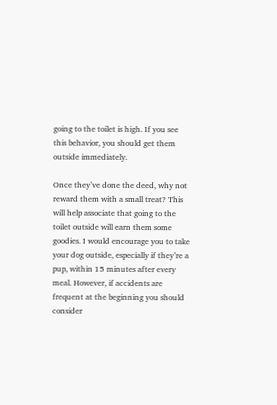going to the toilet is high. If you see this behavior, you should get them outside immediately.

Once they’ve done the deed, why not reward them with a small treat? This will help associate that going to the toilet outside will earn them some goodies. I would encourage you to take your dog outside, especially if they’re a pup, within 15 minutes after every meal. However, if accidents are frequent at the beginning you should consider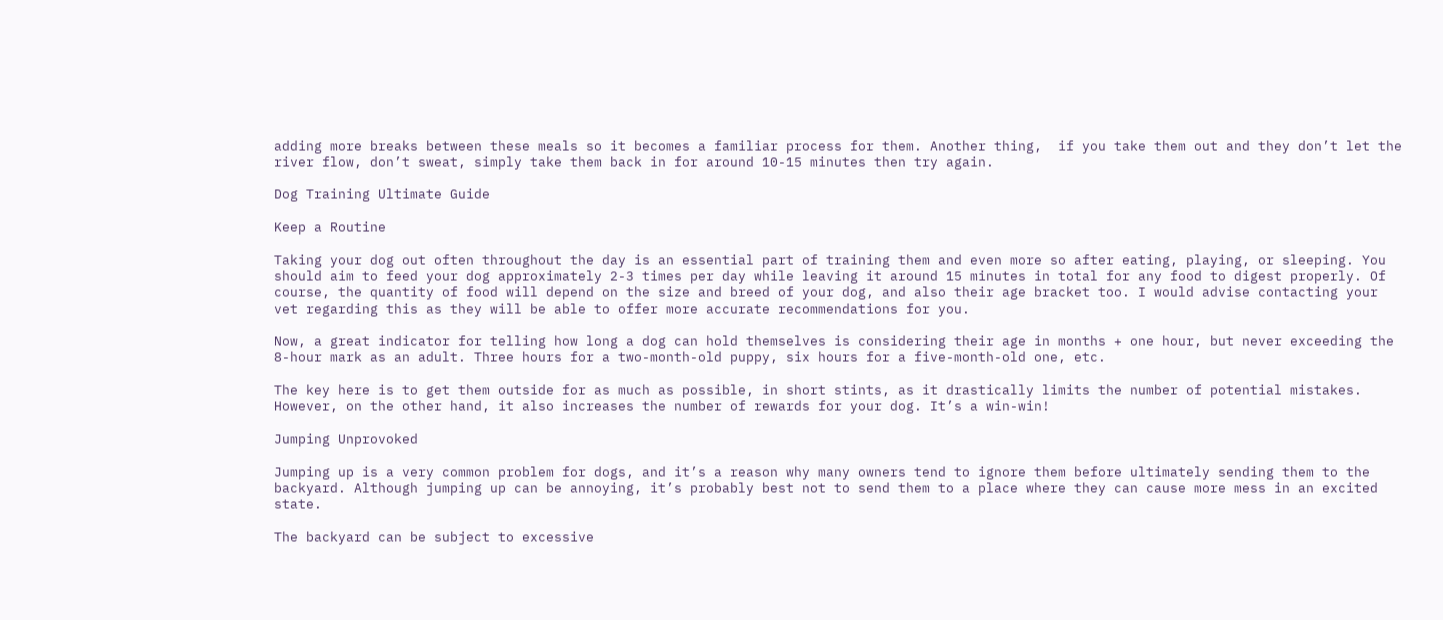adding more breaks between these meals so it becomes a familiar process for them. Another thing,  if you take them out and they don’t let the river flow, don’t sweat, simply take them back in for around 10-15 minutes then try again.

Dog Training Ultimate Guide

Keep a Routine

Taking your dog out often throughout the day is an essential part of training them and even more so after eating, playing, or sleeping. You should aim to feed your dog approximately 2-3 times per day while leaving it around 15 minutes in total for any food to digest properly. Of course, the quantity of food will depend on the size and breed of your dog, and also their age bracket too. I would advise contacting your vet regarding this as they will be able to offer more accurate recommendations for you.

Now, a great indicator for telling how long a dog can hold themselves is considering their age in months + one hour, but never exceeding the 8-hour mark as an adult. Three hours for a two-month-old puppy, six hours for a five-month-old one, etc.

The key here is to get them outside for as much as possible, in short stints, as it drastically limits the number of potential mistakes. However, on the other hand, it also increases the number of rewards for your dog. It’s a win-win!

Jumping Unprovoked

Jumping up is a very common problem for dogs, and it’s a reason why many owners tend to ignore them before ultimately sending them to the backyard. Although jumping up can be annoying, it’s probably best not to send them to a place where they can cause more mess in an excited state.

The backyard can be subject to excessive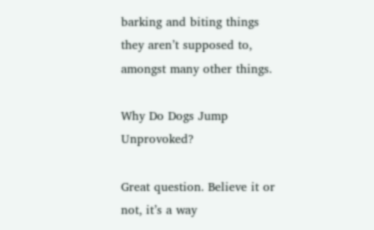barking and biting things they aren’t supposed to, amongst many other things.

Why Do Dogs Jump Unprovoked?

Great question. Believe it or not, it’s a way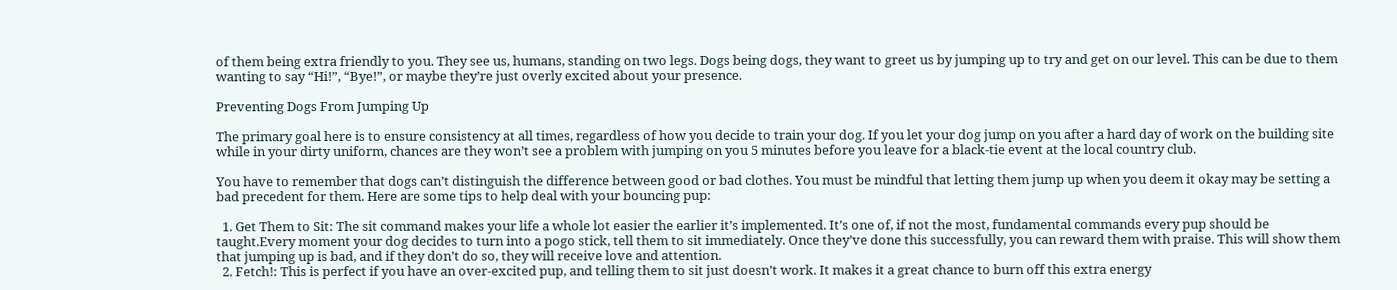of them being extra friendly to you. They see us, humans, standing on two legs. Dogs being dogs, they want to greet us by jumping up to try and get on our level. This can be due to them wanting to say “Hi!”, “Bye!”, or maybe they’re just overly excited about your presence.

Preventing Dogs From Jumping Up

The primary goal here is to ensure consistency at all times, regardless of how you decide to train your dog. If you let your dog jump on you after a hard day of work on the building site while in your dirty uniform, chances are they won’t see a problem with jumping on you 5 minutes before you leave for a black-tie event at the local country club.

You have to remember that dogs can’t distinguish the difference between good or bad clothes. You must be mindful that letting them jump up when you deem it okay may be setting a bad precedent for them. Here are some tips to help deal with your bouncing pup:

  1. Get Them to Sit: The sit command makes your life a whole lot easier the earlier it’s implemented. It’s one of, if not the most, fundamental commands every pup should be taught.Every moment your dog decides to turn into a pogo stick, tell them to sit immediately. Once they’ve done this successfully, you can reward them with praise. This will show them that jumping up is bad, and if they don’t do so, they will receive love and attention.
  2. Fetch!: This is perfect if you have an over-excited pup, and telling them to sit just doesn’t work. It makes it a great chance to burn off this extra energy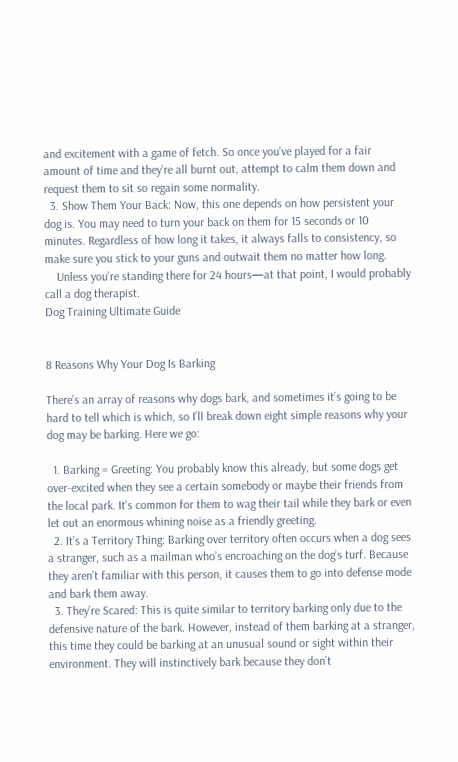and excitement with a game of fetch. So once you’ve played for a fair amount of time and they’re all burnt out, attempt to calm them down and request them to sit so regain some normality.
  3. Show Them Your Back: Now, this one depends on how persistent your dog is. You may need to turn your back on them for 15 seconds or 10 minutes. Regardless of how long it takes, it always falls to consistency, so make sure you stick to your guns and outwait them no matter how long.
    Unless you’re standing there for 24 hours—at that point, I would probably call a dog therapist.
Dog Training Ultimate Guide


8 Reasons Why Your Dog Is Barking

There’s an array of reasons why dogs bark, and sometimes it’s going to be hard to tell which is which, so I’ll break down eight simple reasons why your dog may be barking. Here we go:

  1. Barking = Greeting: You probably know this already, but some dogs get over-excited when they see a certain somebody or maybe their friends from the local park. It’s common for them to wag their tail while they bark or even let out an enormous whining noise as a friendly greeting.
  2. It’s a Territory Thing: Barking over territory often occurs when a dog sees a stranger, such as a mailman who’s encroaching on the dog’s turf. Because they aren’t familiar with this person, it causes them to go into defense mode and bark them away.
  3. They’re Scared: This is quite similar to territory barking only due to the defensive nature of the bark. However, instead of them barking at a stranger, this time they could be barking at an unusual sound or sight within their environment. They will instinctively bark because they don’t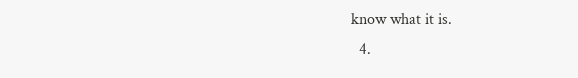know what it is.
  4.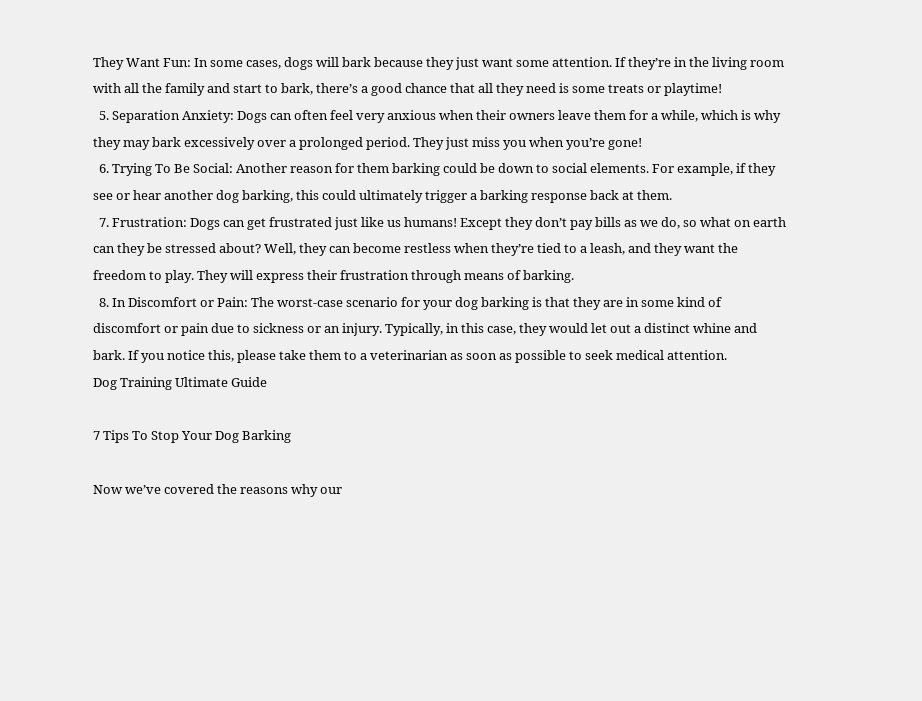They Want Fun: In some cases, dogs will bark because they just want some attention. If they’re in the living room with all the family and start to bark, there’s a good chance that all they need is some treats or playtime!
  5. Separation Anxiety: Dogs can often feel very anxious when their owners leave them for a while, which is why they may bark excessively over a prolonged period. They just miss you when you’re gone!
  6. Trying To Be Social: Another reason for them barking could be down to social elements. For example, if they see or hear another dog barking, this could ultimately trigger a barking response back at them.
  7. Frustration: Dogs can get frustrated just like us humans! Except they don’t pay bills as we do, so what on earth can they be stressed about? Well, they can become restless when they’re tied to a leash, and they want the freedom to play. They will express their frustration through means of barking.
  8. In Discomfort or Pain: The worst-case scenario for your dog barking is that they are in some kind of discomfort or pain due to sickness or an injury. Typically, in this case, they would let out a distinct whine and bark. If you notice this, please take them to a veterinarian as soon as possible to seek medical attention.
Dog Training Ultimate Guide

7 Tips To Stop Your Dog Barking

Now we’ve covered the reasons why our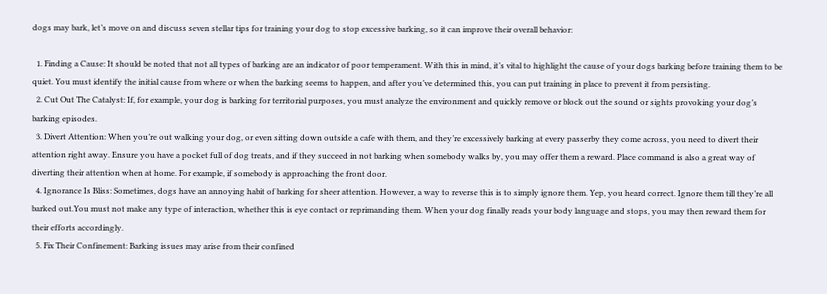dogs may bark, let’s move on and discuss seven stellar tips for training your dog to stop excessive barking, so it can improve their overall behavior:

  1. Finding a Cause: It should be noted that not all types of barking are an indicator of poor temperament. With this in mind, it’s vital to highlight the cause of your dogs barking before training them to be quiet. You must identify the initial cause from where or when the barking seems to happen, and after you’ve determined this, you can put training in place to prevent it from persisting.
  2. Cut Out The Catalyst: If, for example, your dog is barking for territorial purposes, you must analyze the environment and quickly remove or block out the sound or sights provoking your dog’s barking episodes.
  3. Divert Attention: When you’re out walking your dog, or even sitting down outside a cafe with them, and they’re excessively barking at every passerby they come across, you need to divert their attention right away. Ensure you have a pocket full of dog treats, and if they succeed in not barking when somebody walks by, you may offer them a reward. Place command is also a great way of diverting their attention when at home. For example, if somebody is approaching the front door.
  4. Ignorance Is Bliss: Sometimes, dogs have an annoying habit of barking for sheer attention. However, a way to reverse this is to simply ignore them. Yep, you heard correct. Ignore them till they’re all barked out.You must not make any type of interaction, whether this is eye contact or reprimanding them. When your dog finally reads your body language and stops, you may then reward them for their efforts accordingly.
  5. Fix Their Confinement: Barking issues may arise from their confined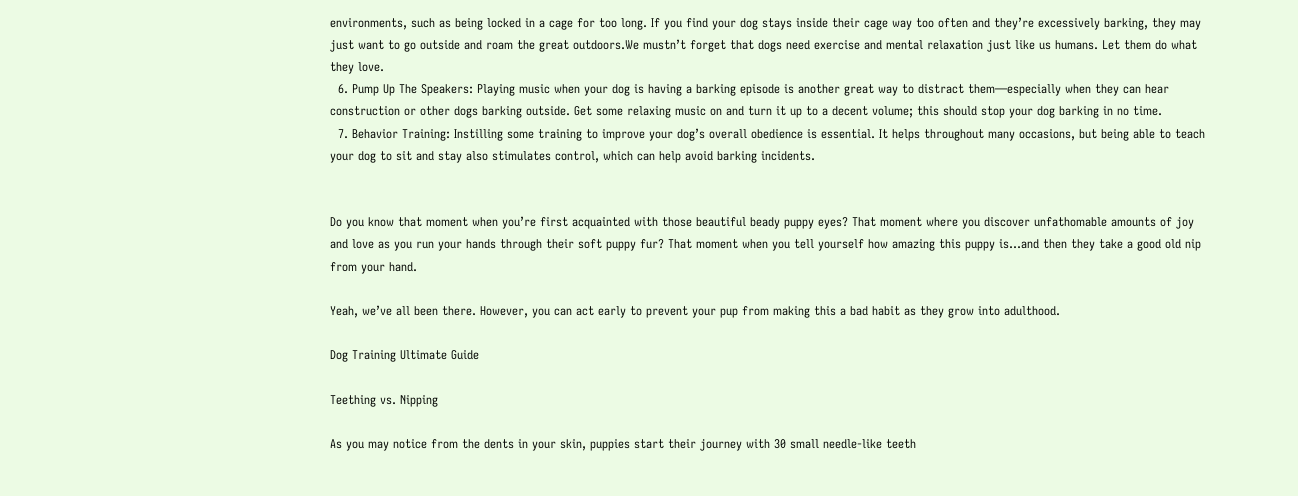environments, such as being locked in a cage for too long. If you find your dog stays inside their cage way too often and they’re excessively barking, they may just want to go outside and roam the great outdoors.We mustn’t forget that dogs need exercise and mental relaxation just like us humans. Let them do what they love.
  6. Pump Up The Speakers: Playing music when your dog is having a barking episode is another great way to distract them—especially when they can hear construction or other dogs barking outside. Get some relaxing music on and turn it up to a decent volume; this should stop your dog barking in no time.
  7. Behavior Training: Instilling some training to improve your dog’s overall obedience is essential. It helps throughout many occasions, but being able to teach your dog to sit and stay also stimulates control, which can help avoid barking incidents.


Do you know that moment when you’re first acquainted with those beautiful beady puppy eyes? That moment where you discover unfathomable amounts of joy and love as you run your hands through their soft puppy fur? That moment when you tell yourself how amazing this puppy is…and then they take a good old nip from your hand.

Yeah, we’ve all been there. However, you can act early to prevent your pup from making this a bad habit as they grow into adulthood.

Dog Training Ultimate Guide

Teething vs. Nipping

As you may notice from the dents in your skin, puppies start their journey with 30 small needle-like teeth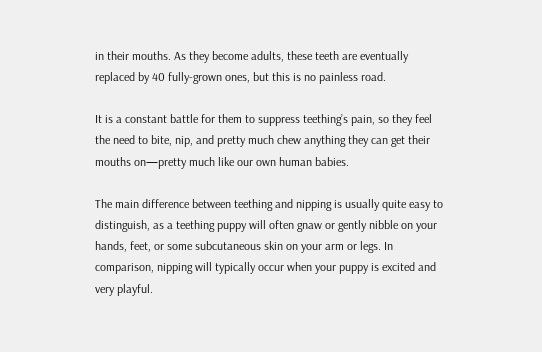in their mouths. As they become adults, these teeth are eventually replaced by 40 fully-grown ones, but this is no painless road.

It is a constant battle for them to suppress teething’s pain, so they feel the need to bite, nip, and pretty much chew anything they can get their mouths on—pretty much like our own human babies.

The main difference between teething and nipping is usually quite easy to distinguish, as a teething puppy will often gnaw or gently nibble on your hands, feet, or some subcutaneous skin on your arm or legs. In comparison, nipping will typically occur when your puppy is excited and very playful.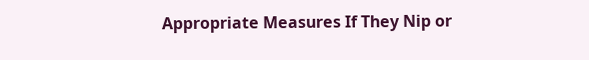Appropriate Measures If They Nip or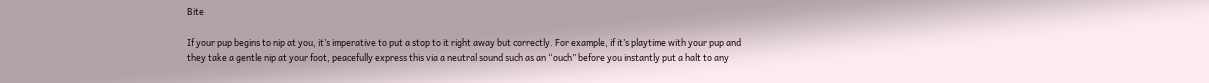Bite

If your pup begins to nip at you, it’s imperative to put a stop to it right away but correctly. For example, if it’s playtime with your pup and they take a gentle nip at your foot, peacefully express this via a neutral sound such as an “ouch” before you instantly put a halt to any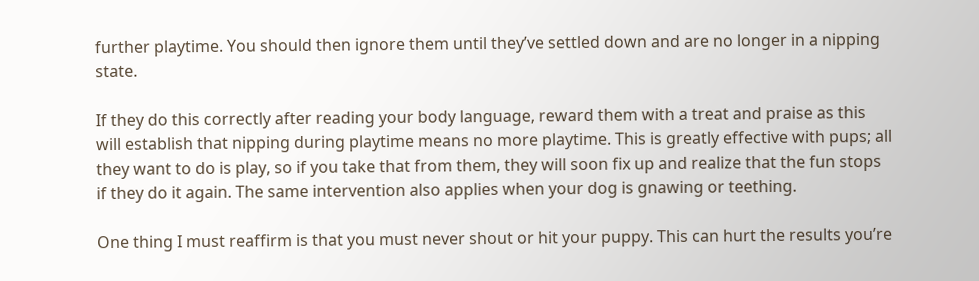further playtime. You should then ignore them until they’ve settled down and are no longer in a nipping state.

If they do this correctly after reading your body language, reward them with a treat and praise as this will establish that nipping during playtime means no more playtime. This is greatly effective with pups; all they want to do is play, so if you take that from them, they will soon fix up and realize that the fun stops if they do it again. The same intervention also applies when your dog is gnawing or teething.

One thing I must reaffirm is that you must never shout or hit your puppy. This can hurt the results you’re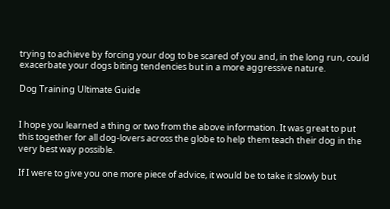trying to achieve by forcing your dog to be scared of you and, in the long run, could exacerbate your dogs biting tendencies but in a more aggressive nature.

Dog Training Ultimate Guide


I hope you learned a thing or two from the above information. It was great to put this together for all dog-lovers across the globe to help them teach their dog in the very best way possible.

If I were to give you one more piece of advice, it would be to take it slowly but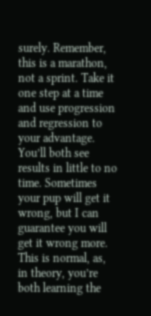surely. Remember, this is a marathon, not a sprint. Take it one step at a time and use progression and regression to your advantage. You’ll both see results in little to no time. Sometimes your pup will get it wrong, but I can guarantee you will get it wrong more. This is normal, as, in theory, you’re both learning the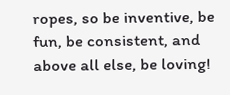ropes, so be inventive, be fun, be consistent, and above all else, be loving!